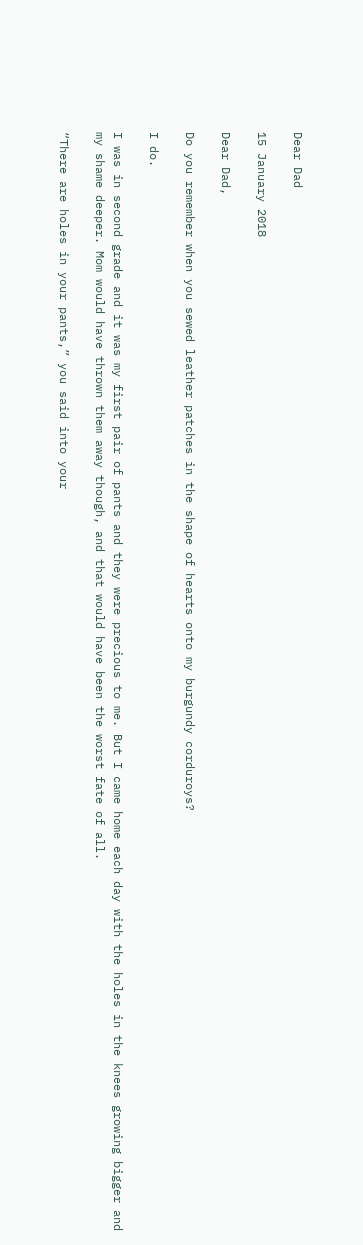Dear Dad

15 January 2018

Dear Dad,

Do you remember when you sewed leather patches in the shape of hearts onto my burgundy corduroys?

I do.

I was in second grade and it was my first pair of pants and they were precious to me. But I came home each day with the holes in the knees growing bigger and my shame deeper. Mom would have thrown them away though, and that would have been the worst fate of all.

“There are holes in your pants,” you said into your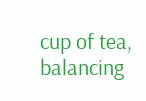cup of tea, balancing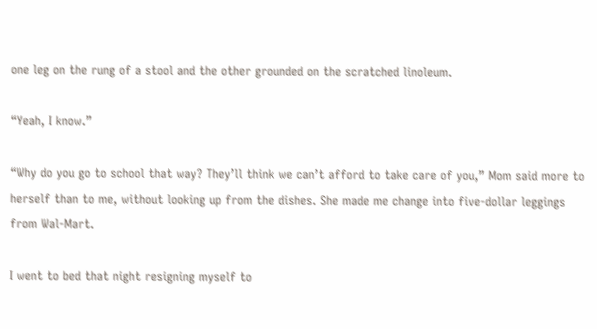one leg on the rung of a stool and the other grounded on the scratched linoleum.

“Yeah, I know.”

“Why do you go to school that way? They’ll think we can’t afford to take care of you,” Mom said more to herself than to me, without looking up from the dishes. She made me change into five-dollar leggings from Wal-Mart.

I went to bed that night resigning myself to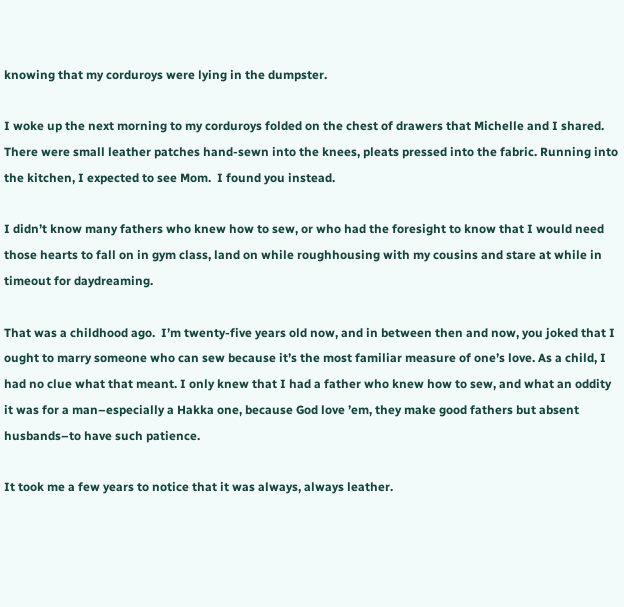knowing that my corduroys were lying in the dumpster.

I woke up the next morning to my corduroys folded on the chest of drawers that Michelle and I shared. There were small leather patches hand-sewn into the knees, pleats pressed into the fabric. Running into the kitchen, I expected to see Mom.  I found you instead.

I didn’t know many fathers who knew how to sew, or who had the foresight to know that I would need those hearts to fall on in gym class, land on while roughhousing with my cousins and stare at while in timeout for daydreaming.

That was a childhood ago.  I’m twenty-five years old now, and in between then and now, you joked that I ought to marry someone who can sew because it’s the most familiar measure of one’s love. As a child, I had no clue what that meant. I only knew that I had a father who knew how to sew, and what an oddity it was for a man–especially a Hakka one, because God love ’em, they make good fathers but absent husbands–to have such patience.

It took me a few years to notice that it was always, always leather.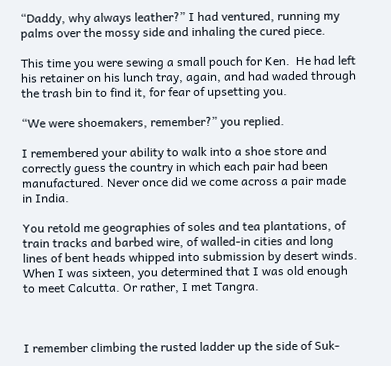“Daddy, why always leather?” I had ventured, running my palms over the mossy side and inhaling the cured piece.

This time you were sewing a small pouch for Ken.  He had left his retainer on his lunch tray, again, and had waded through the trash bin to find it, for fear of upsetting you.

“We were shoemakers, remember?” you replied.

I remembered your ability to walk into a shoe store and correctly guess the country in which each pair had been manufactured. Never once did we come across a pair made in India.

You retold me geographies of soles and tea plantations, of train tracks and barbed wire, of walled-in cities and long lines of bent heads whipped into submission by desert winds. When I was sixteen, you determined that I was old enough to meet Calcutta. Or rather, I met Tangra.



I remember climbing the rusted ladder up the side of Suk-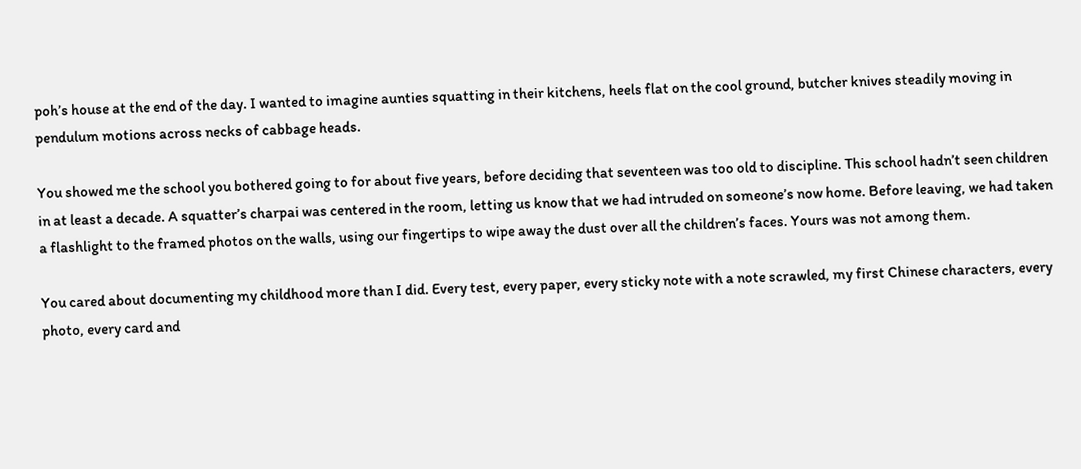poh’s house at the end of the day. I wanted to imagine aunties squatting in their kitchens, heels flat on the cool ground, butcher knives steadily moving in pendulum motions across necks of cabbage heads.

You showed me the school you bothered going to for about five years, before deciding that seventeen was too old to discipline. This school hadn’t seen children in at least a decade. A squatter’s charpai was centered in the room, letting us know that we had intruded on someone’s now home. Before leaving, we had taken a flashlight to the framed photos on the walls, using our fingertips to wipe away the dust over all the children’s faces. Yours was not among them.

You cared about documenting my childhood more than I did. Every test, every paper, every sticky note with a note scrawled, my first Chinese characters, every photo, every card and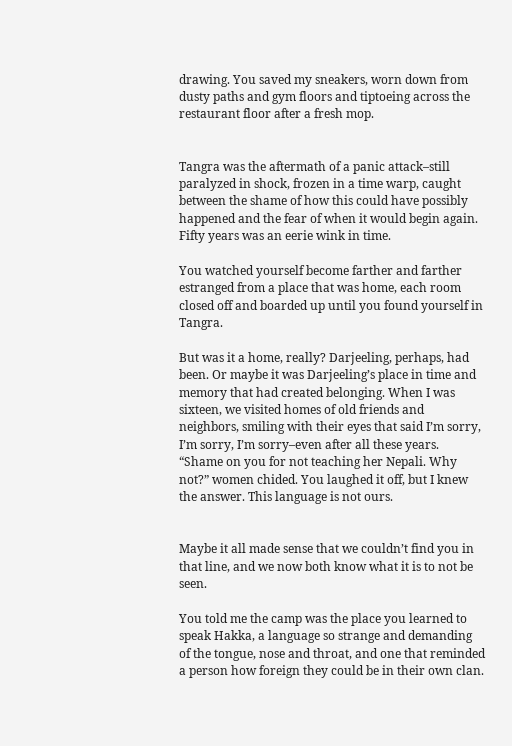drawing. You saved my sneakers, worn down from dusty paths and gym floors and tiptoeing across the restaurant floor after a fresh mop.


Tangra was the aftermath of a panic attack–still paralyzed in shock, frozen in a time warp, caught between the shame of how this could have possibly happened and the fear of when it would begin again. Fifty years was an eerie wink in time.

You watched yourself become farther and farther estranged from a place that was home, each room closed off and boarded up until you found yourself in Tangra.

But was it a home, really? Darjeeling, perhaps, had been. Or maybe it was Darjeeling’s place in time and memory that had created belonging. When I was sixteen, we visited homes of old friends and neighbors, smiling with their eyes that said I’m sorry, I’m sorry, I’m sorry–even after all these years. “Shame on you for not teaching her Nepali. Why not?” women chided. You laughed it off, but I knew the answer. This language is not ours.


Maybe it all made sense that we couldn’t find you in that line, and we now both know what it is to not be seen.

You told me the camp was the place you learned to speak Hakka, a language so strange and demanding of the tongue, nose and throat, and one that reminded a person how foreign they could be in their own clan.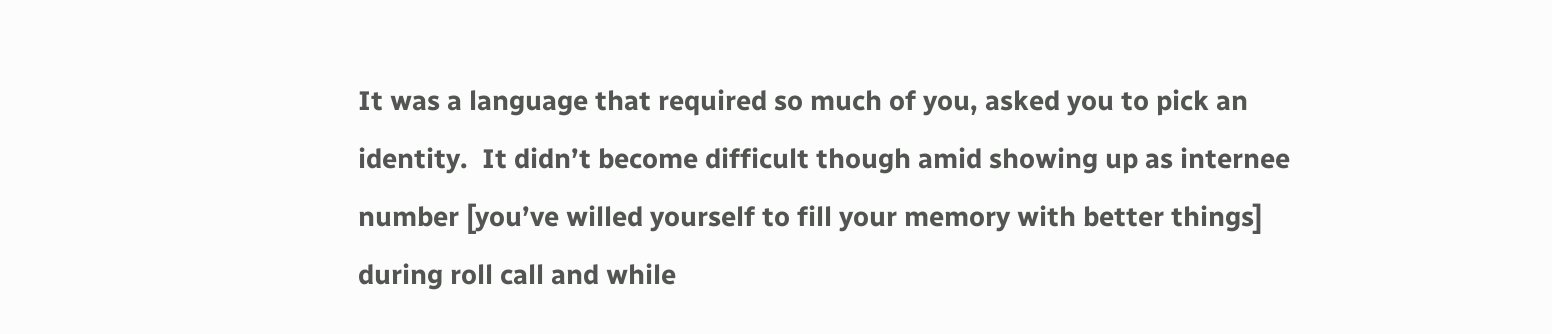It was a language that required so much of you, asked you to pick an identity.  It didn’t become difficult though amid showing up as internee number [you’ve willed yourself to fill your memory with better things] during roll call and while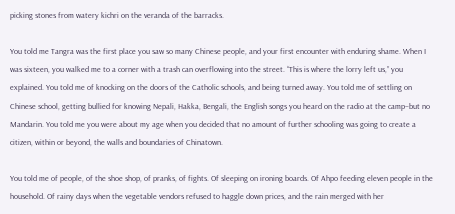picking stones from watery kichri on the veranda of the barracks.

You told me Tangra was the first place you saw so many Chinese people, and your first encounter with enduring shame. When I was sixteen, you walked me to a corner with a trash can overflowing into the street. “This is where the lorry left us,” you explained. You told me of knocking on the doors of the Catholic schools, and being turned away. You told me of settling on Chinese school, getting bullied for knowing Nepali, Hakka, Bengali, the English songs you heard on the radio at the camp–but no Mandarin. You told me you were about my age when you decided that no amount of further schooling was going to create a citizen, within or beyond, the walls and boundaries of Chinatown.

You told me of people, of the shoe shop, of pranks, of fights. Of sleeping on ironing boards. Of Ahpo feeding eleven people in the household. Of rainy days when the vegetable vendors refused to haggle down prices, and the rain merged with her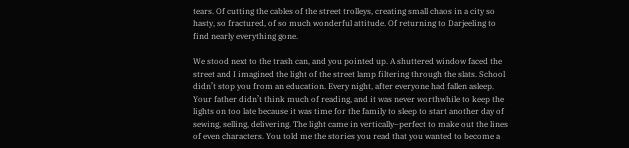tears. Of cutting the cables of the street trolleys, creating small chaos in a city so hasty, so fractured, of so much wonderful attitude. Of returning to Darjeeling to find nearly everything gone.

We stood next to the trash can, and you pointed up. A shuttered window faced the street and I imagined the light of the street lamp filtering through the slats. School didn’t stop you from an education. Every night, after everyone had fallen asleep. Your father didn’t think much of reading, and it was never worthwhile to keep the lights on too late because it was time for the family to sleep to start another day of sewing, selling, delivering. The light came in vertically–perfect to make out the lines of even characters. You told me the stories you read that you wanted to become a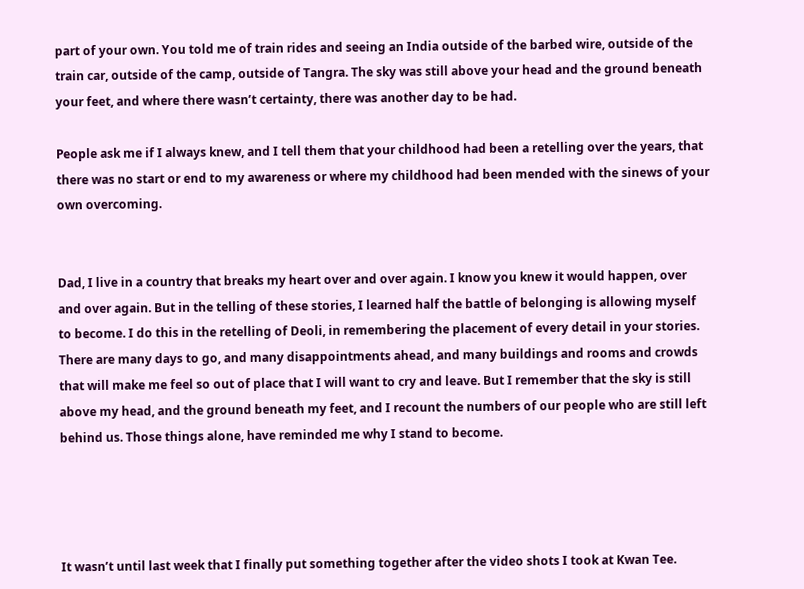part of your own. You told me of train rides and seeing an India outside of the barbed wire, outside of the train car, outside of the camp, outside of Tangra. The sky was still above your head and the ground beneath your feet, and where there wasn’t certainty, there was another day to be had.

People ask me if I always knew, and I tell them that your childhood had been a retelling over the years, that there was no start or end to my awareness or where my childhood had been mended with the sinews of your own overcoming.


Dad, I live in a country that breaks my heart over and over again. I know you knew it would happen, over and over again. But in the telling of these stories, I learned half the battle of belonging is allowing myself to become. I do this in the retelling of Deoli, in remembering the placement of every detail in your stories. There are many days to go, and many disappointments ahead, and many buildings and rooms and crowds that will make me feel so out of place that I will want to cry and leave. But I remember that the sky is still above my head, and the ground beneath my feet, and I recount the numbers of our people who are still left behind us. Those things alone, have reminded me why I stand to become.




It wasn’t until last week that I finally put something together after the video shots I took at Kwan Tee.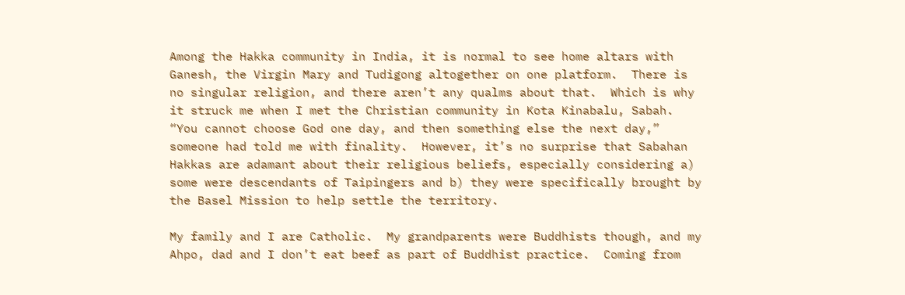Among the Hakka community in India, it is normal to see home altars with Ganesh, the Virgin Mary and Tudigong altogether on one platform.  There is no singular religion, and there aren’t any qualms about that.  Which is why it struck me when I met the Christian community in Kota Kinabalu, Sabah.  “You cannot choose God one day, and then something else the next day,” someone had told me with finality.  However, it’s no surprise that Sabahan Hakkas are adamant about their religious beliefs, especially considering a) some were descendants of Taipingers and b) they were specifically brought by the Basel Mission to help settle the territory.

My family and I are Catholic.  My grandparents were Buddhists though, and my Ahpo, dad and I don’t eat beef as part of Buddhist practice.  Coming from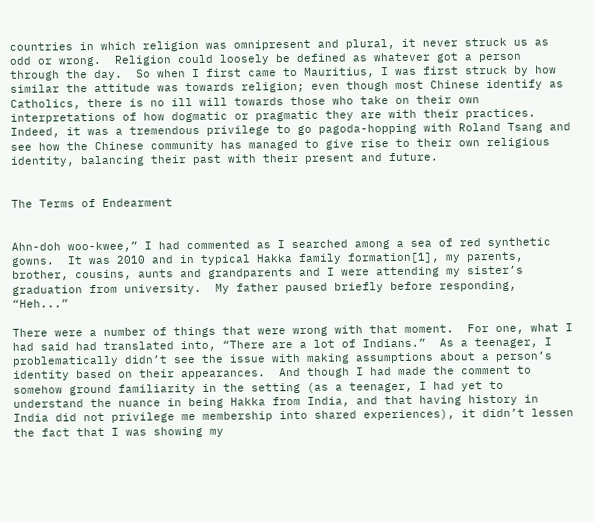countries in which religion was omnipresent and plural, it never struck us as odd or wrong.  Religion could loosely be defined as whatever got a person through the day.  So when I first came to Mauritius, I was first struck by how similar the attitude was towards religion; even though most Chinese identify as Catholics, there is no ill will towards those who take on their own interpretations of how dogmatic or pragmatic they are with their practices.  Indeed, it was a tremendous privilege to go pagoda-hopping with Roland Tsang and see how the Chinese community has managed to give rise to their own religious identity, balancing their past with their present and future.


The Terms of Endearment


Ahn-doh woo-kwee,” I had commented as I searched among a sea of red synthetic gowns.  It was 2010 and in typical Hakka family formation[1], my parents, brother, cousins, aunts and grandparents and I were attending my sister’s graduation from university.  My father paused briefly before responding, “Heh...”

There were a number of things that were wrong with that moment.  For one, what I had said had translated into, “There are a lot of Indians.”  As a teenager, I problematically didn’t see the issue with making assumptions about a person’s identity based on their appearances.  And though I had made the comment to somehow ground familiarity in the setting (as a teenager, I had yet to understand the nuance in being Hakka from India, and that having history in India did not privilege me membership into shared experiences), it didn’t lessen the fact that I was showing my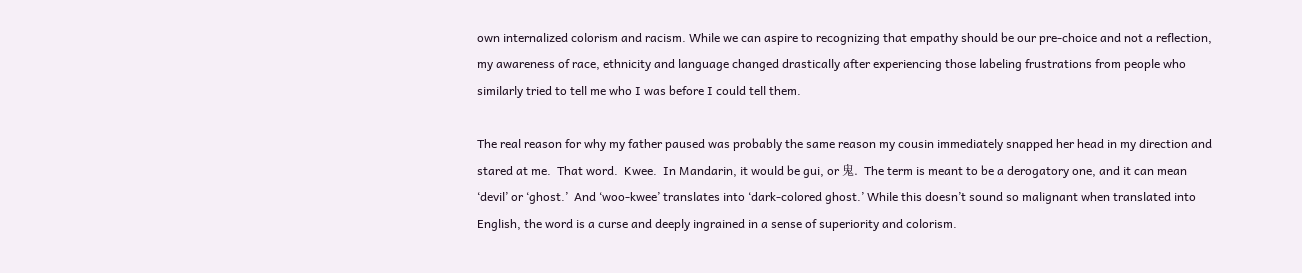own internalized colorism and racism. While we can aspire to recognizing that empathy should be our pre-choice and not a reflection, my awareness of race, ethnicity and language changed drastically after experiencing those labeling frustrations from people who similarly tried to tell me who I was before I could tell them.

The real reason for why my father paused was probably the same reason my cousin immediately snapped her head in my direction and stared at me.  That word.  Kwee.  In Mandarin, it would be gui, or 鬼.  The term is meant to be a derogatory one, and it can mean ‘devil’ or ‘ghost.’  And ‘woo-kwee’ translates into ‘dark-colored ghost.’ While this doesn’t sound so malignant when translated into English, the word is a curse and deeply ingrained in a sense of superiority and colorism.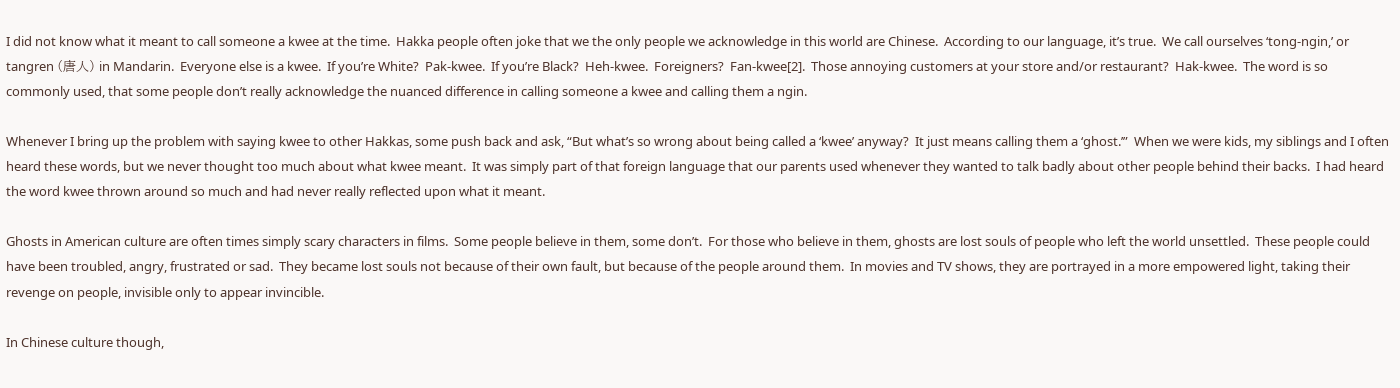I did not know what it meant to call someone a kwee at the time.  Hakka people often joke that we the only people we acknowledge in this world are Chinese.  According to our language, it’s true.  We call ourselves ‘tong-ngin,’ or tangren (唐人) in Mandarin.  Everyone else is a kwee.  If you’re White?  Pak-kwee.  If you’re Black?  Heh-kwee.  Foreigners?  Fan-kwee[2].  Those annoying customers at your store and/or restaurant?  Hak-kwee.  The word is so commonly used, that some people don’t really acknowledge the nuanced difference in calling someone a kwee and calling them a ngin.

Whenever I bring up the problem with saying kwee to other Hakkas, some push back and ask, “But what’s so wrong about being called a ‘kwee’ anyway?  It just means calling them a ‘ghost.’”  When we were kids, my siblings and I often heard these words, but we never thought too much about what kwee meant.  It was simply part of that foreign language that our parents used whenever they wanted to talk badly about other people behind their backs.  I had heard the word kwee thrown around so much and had never really reflected upon what it meant.

Ghosts in American culture are often times simply scary characters in films.  Some people believe in them, some don’t.  For those who believe in them, ghosts are lost souls of people who left the world unsettled.  These people could have been troubled, angry, frustrated or sad.  They became lost souls not because of their own fault, but because of the people around them.  In movies and TV shows, they are portrayed in a more empowered light, taking their revenge on people, invisible only to appear invincible.

In Chinese culture though,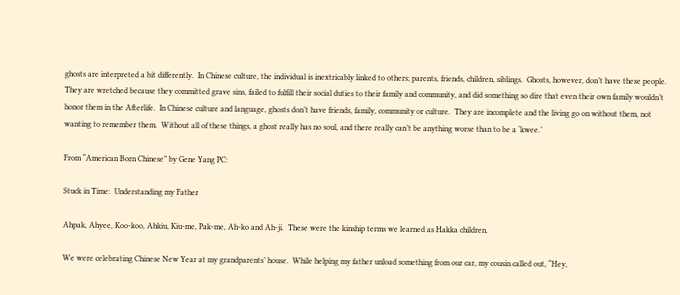ghosts are interpreted a bit differently.  In Chinese culture, the individual is inextricably linked to others; parents, friends, children, siblings.  Ghosts, however, don’t have these people.  They are wretched because they committed grave sins, failed to fulfill their social duties to their family and community, and did something so dire that even their own family wouldn’t honor them in the Afterlife.  In Chinese culture and language, ghosts don’t have friends, family, community or culture.  They are incomplete and the living go on without them, not wanting to remember them.  Without all of these things, a ghost really has no soul, and there really can’t be anything worse than to be a ‘kwee.’

From “American Born Chinese” by Gene Yang PC:

Stuck in Time:  Understanding my Father

Ahpak, Ahyee, Koo-koo, Ahkiu, Kiu-me, Pak-me, Ah-ko and Ah-ji.  These were the kinship terms we learned as Hakka children.

We were celebrating Chinese New Year at my grandparents’ house.  While helping my father unload something from our car, my cousin called out, “Hey,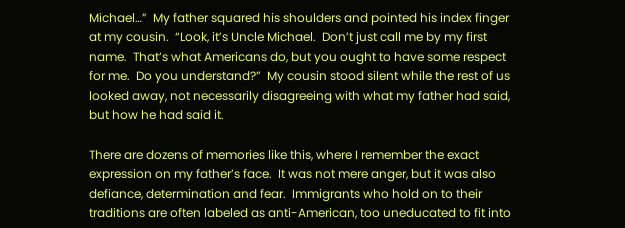Michael…”  My father squared his shoulders and pointed his index finger at my cousin.  “Look, it’s Uncle Michael.  Don’t just call me by my first name.  That’s what Americans do, but you ought to have some respect for me.  Do you understand?”  My cousin stood silent while the rest of us looked away, not necessarily disagreeing with what my father had said, but how he had said it.

There are dozens of memories like this, where I remember the exact expression on my father’s face.  It was not mere anger, but it was also defiance, determination and fear.  Immigrants who hold on to their traditions are often labeled as anti-American, too uneducated to fit into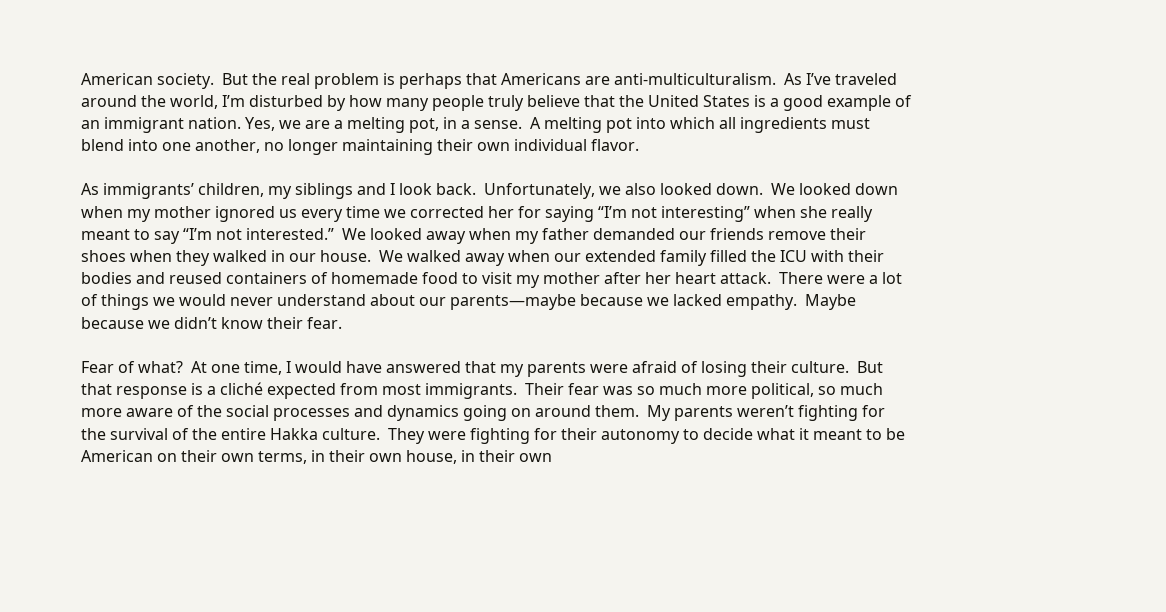American society.  But the real problem is perhaps that Americans are anti-multiculturalism.  As I’ve traveled around the world, I’m disturbed by how many people truly believe that the United States is a good example of an immigrant nation. Yes, we are a melting pot, in a sense.  A melting pot into which all ingredients must blend into one another, no longer maintaining their own individual flavor.

As immigrants’ children, my siblings and I look back.  Unfortunately, we also looked down.  We looked down when my mother ignored us every time we corrected her for saying “I’m not interesting” when she really meant to say “I’m not interested.”  We looked away when my father demanded our friends remove their shoes when they walked in our house.  We walked away when our extended family filled the ICU with their bodies and reused containers of homemade food to visit my mother after her heart attack.  There were a lot of things we would never understand about our parents—maybe because we lacked empathy.  Maybe because we didn’t know their fear.

Fear of what?  At one time, I would have answered that my parents were afraid of losing their culture.  But that response is a cliché expected from most immigrants.  Their fear was so much more political, so much more aware of the social processes and dynamics going on around them.  My parents weren’t fighting for the survival of the entire Hakka culture.  They were fighting for their autonomy to decide what it meant to be American on their own terms, in their own house, in their own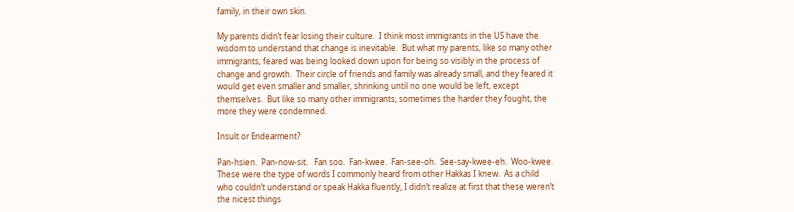family, in their own skin.

My parents didn’t fear losing their culture.  I think most immigrants in the US have the wisdom to understand that change is inevitable.  But what my parents, like so many other immigrants, feared was being looked down upon for being so visibly in the process of change and growth.  Their circle of friends and family was already small, and they feared it would get even smaller and smaller, shrinking until no one would be left, except themselves.  But like so many other immigrants, sometimes the harder they fought, the more they were condemned.

Insult or Endearment?

Pan-hsien.  Pan-now-sit.   Fan soo.  Fan-kwee.  Fan-see-oh.  See-say-kwee-eh.  Woo-kwee.  These were the type of words I commonly heard from other Hakkas I knew.  As a child who couldn’t understand or speak Hakka fluently, I didn’t realize at first that these weren’t the nicest things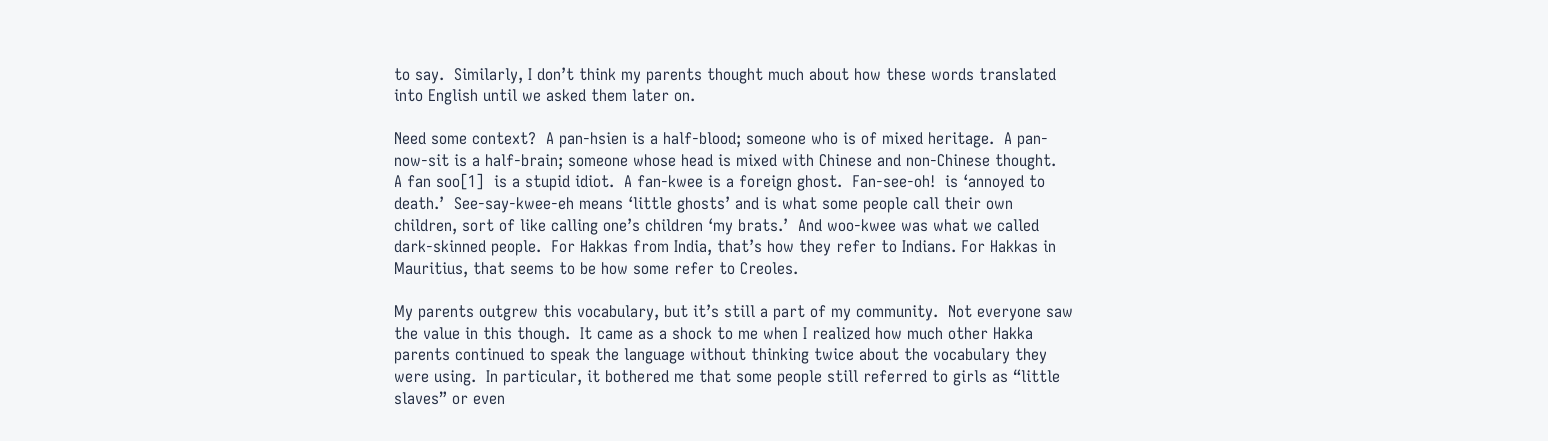to say.  Similarly, I don’t think my parents thought much about how these words translated into English until we asked them later on.

Need some context?  A pan-hsien is a half-blood; someone who is of mixed heritage.  A pan-now-sit is a half-brain; someone whose head is mixed with Chinese and non-Chinese thought.  A fan soo[1]  is a stupid idiot.  A fan-kwee is a foreign ghost.  Fan-see-oh!  is ‘annoyed to death.’  See-say-kwee-eh means ‘little ghosts’ and is what some people call their own children, sort of like calling one’s children ‘my brats.’  And woo-kwee was what we called dark-skinned people.  For Hakkas from India, that’s how they refer to Indians. For Hakkas in Mauritius, that seems to be how some refer to Creoles.

My parents outgrew this vocabulary, but it’s still a part of my community.  Not everyone saw the value in this though.  It came as a shock to me when I realized how much other Hakka parents continued to speak the language without thinking twice about the vocabulary they were using.  In particular, it bothered me that some people still referred to girls as “little slaves” or even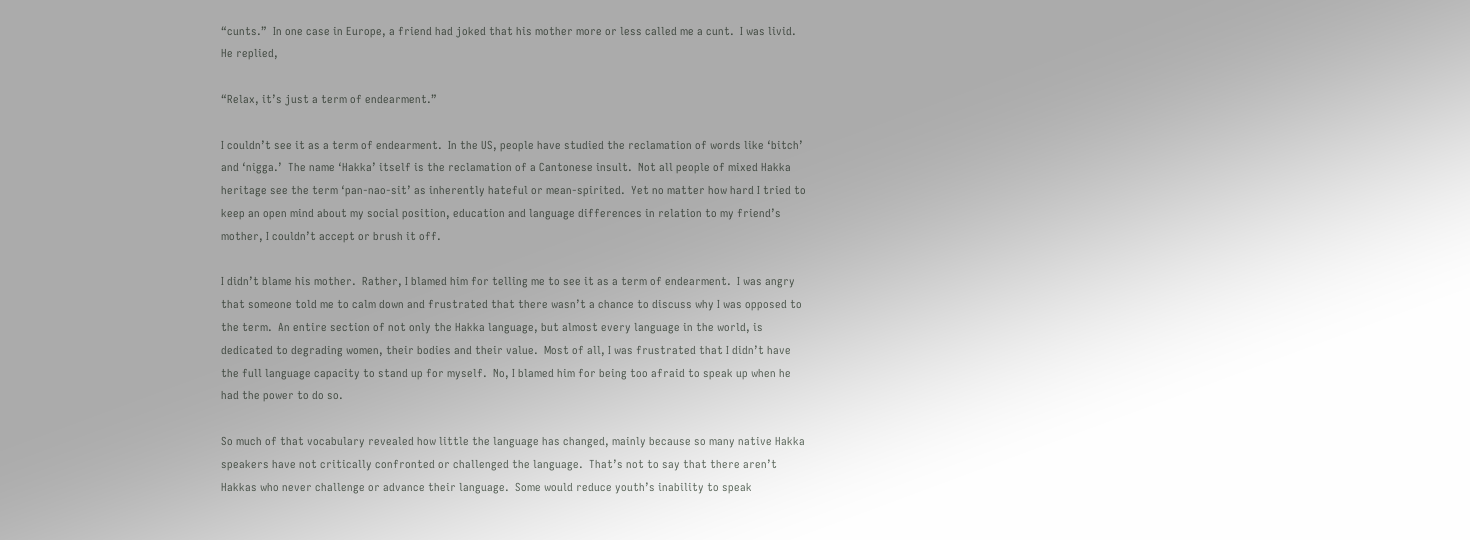“cunts.”  In one case in Europe, a friend had joked that his mother more or less called me a cunt.  I was livid.  He replied,

“Relax, it’s just a term of endearment.”

I couldn’t see it as a term of endearment.  In the US, people have studied the reclamation of words like ‘bitch’ and ‘nigga.’  The name ‘Hakka’ itself is the reclamation of a Cantonese insult.  Not all people of mixed Hakka heritage see the term ‘pan-nao-sit’ as inherently hateful or mean-spirited.  Yet no matter how hard I tried to keep an open mind about my social position, education and language differences in relation to my friend’s mother, I couldn’t accept or brush it off.

I didn’t blame his mother.  Rather, I blamed him for telling me to see it as a term of endearment.  I was angry that someone told me to calm down and frustrated that there wasn’t a chance to discuss why I was opposed to the term.  An entire section of not only the Hakka language, but almost every language in the world, is dedicated to degrading women, their bodies and their value.  Most of all, I was frustrated that I didn’t have the full language capacity to stand up for myself.  No, I blamed him for being too afraid to speak up when he had the power to do so.

So much of that vocabulary revealed how little the language has changed, mainly because so many native Hakka speakers have not critically confronted or challenged the language.  That’s not to say that there aren’t Hakkas who never challenge or advance their language.  Some would reduce youth’s inability to speak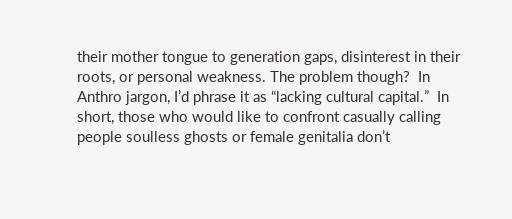their mother tongue to generation gaps, disinterest in their roots, or personal weakness. The problem though?  In Anthro jargon, I’d phrase it as “lacking cultural capital.”  In short, those who would like to confront casually calling people soulless ghosts or female genitalia don’t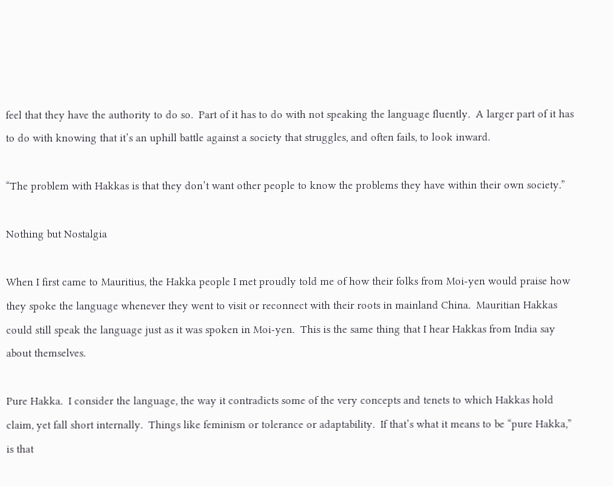feel that they have the authority to do so.  Part of it has to do with not speaking the language fluently.  A larger part of it has to do with knowing that it’s an uphill battle against a society that struggles, and often fails, to look inward.

“The problem with Hakkas is that they don’t want other people to know the problems they have within their own society.”

Nothing but Nostalgia

When I first came to Mauritius, the Hakka people I met proudly told me of how their folks from Moi-yen would praise how they spoke the language whenever they went to visit or reconnect with their roots in mainland China.  Mauritian Hakkas could still speak the language just as it was spoken in Moi-yen.  This is the same thing that I hear Hakkas from India say about themselves.

Pure Hakka.  I consider the language, the way it contradicts some of the very concepts and tenets to which Hakkas hold claim, yet fall short internally.  Things like feminism or tolerance or adaptability.  If that’s what it means to be “pure Hakka,” is that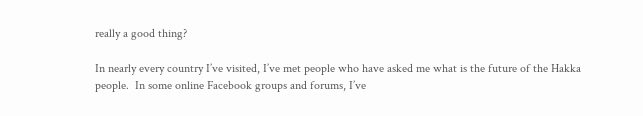really a good thing?

In nearly every country I’ve visited, I’ve met people who have asked me what is the future of the Hakka people.  In some online Facebook groups and forums, I’ve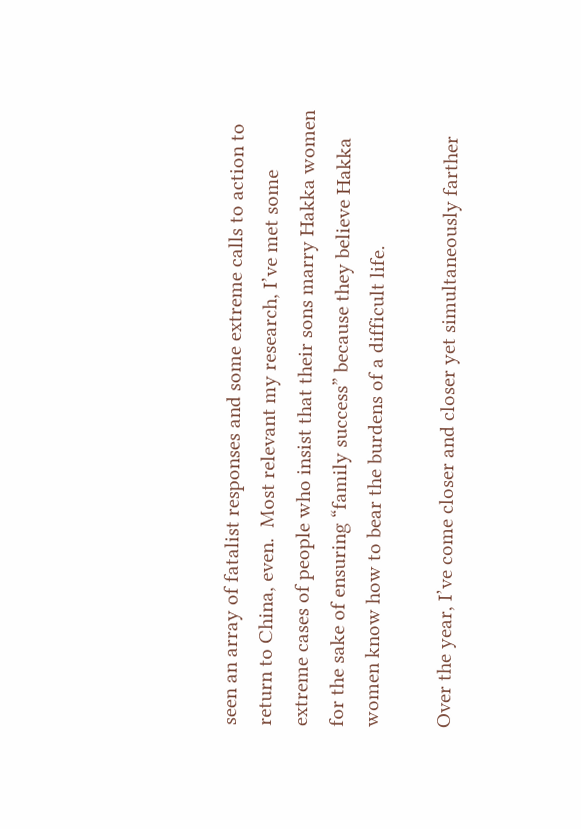seen an array of fatalist responses and some extreme calls to action to return to China, even.  Most relevant my research, I’ve met some extreme cases of people who insist that their sons marry Hakka women for the sake of ensuring “family success” because they believe Hakka women know how to bear the burdens of a difficult life.

Over the year, I’ve come closer and closer yet simultaneously farther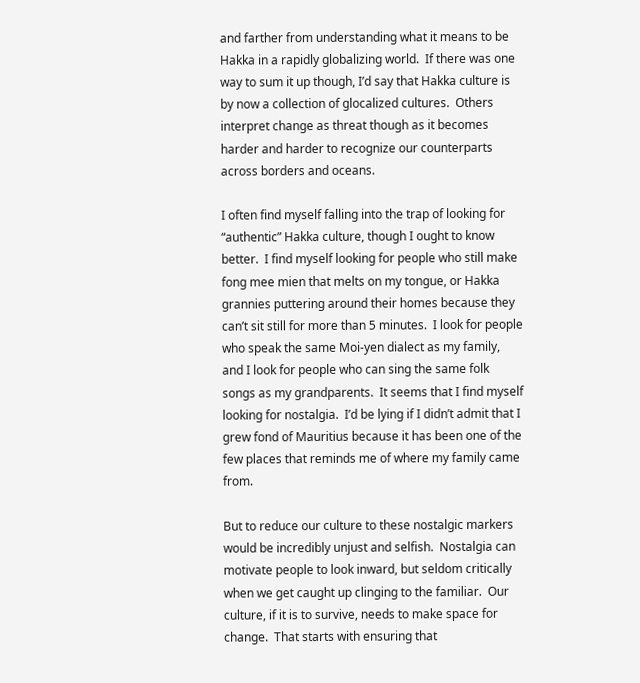and farther from understanding what it means to be Hakka in a rapidly globalizing world.  If there was one way to sum it up though, I’d say that Hakka culture is by now a collection of glocalized cultures.  Others interpret change as threat though as it becomes harder and harder to recognize our counterparts across borders and oceans.

I often find myself falling into the trap of looking for “authentic” Hakka culture, though I ought to know better.  I find myself looking for people who still make fong mee mien that melts on my tongue, or Hakka grannies puttering around their homes because they can’t sit still for more than 5 minutes.  I look for people who speak the same Moi-yen dialect as my family, and I look for people who can sing the same folk songs as my grandparents.  It seems that I find myself looking for nostalgia.  I’d be lying if I didn’t admit that I grew fond of Mauritius because it has been one of the few places that reminds me of where my family came from.

But to reduce our culture to these nostalgic markers would be incredibly unjust and selfish.  Nostalgia can motivate people to look inward, but seldom critically when we get caught up clinging to the familiar.  Our culture, if it is to survive, needs to make space for change.  That starts with ensuring that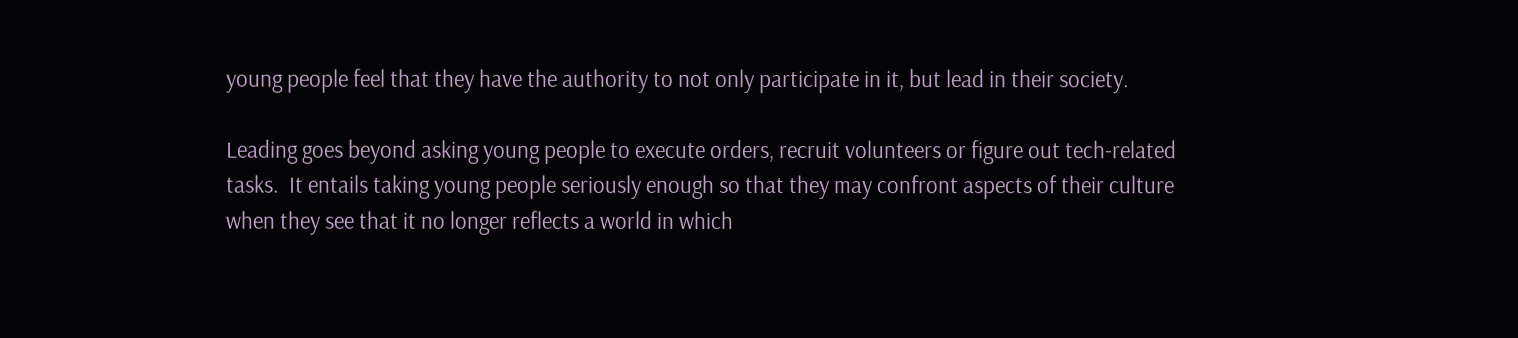young people feel that they have the authority to not only participate in it, but lead in their society.

Leading goes beyond asking young people to execute orders, recruit volunteers or figure out tech-related tasks.  It entails taking young people seriously enough so that they may confront aspects of their culture when they see that it no longer reflects a world in which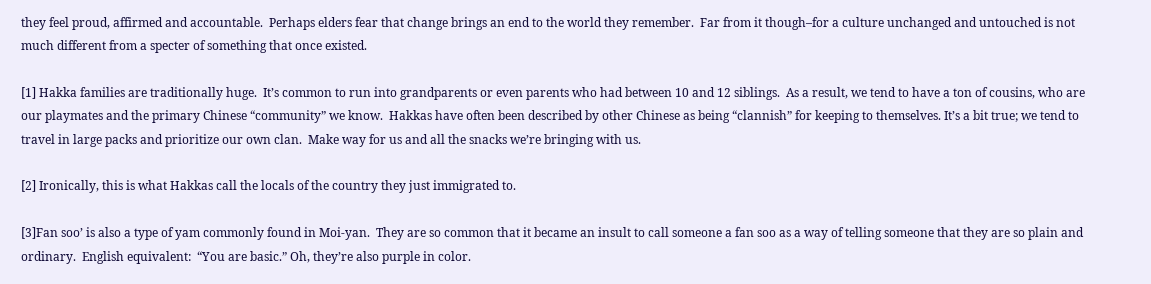they feel proud, affirmed and accountable.  Perhaps elders fear that change brings an end to the world they remember.  Far from it though–for a culture unchanged and untouched is not much different from a specter of something that once existed.

[1] Hakka families are traditionally huge.  It’s common to run into grandparents or even parents who had between 10 and 12 siblings.  As a result, we tend to have a ton of cousins, who are our playmates and the primary Chinese “community” we know.  Hakkas have often been described by other Chinese as being “clannish” for keeping to themselves. It’s a bit true; we tend to travel in large packs and prioritize our own clan.  Make way for us and all the snacks we’re bringing with us.

[2] Ironically, this is what Hakkas call the locals of the country they just immigrated to.

[3]Fan soo’ is also a type of yam commonly found in Moi-yan.  They are so common that it became an insult to call someone a fan soo as a way of telling someone that they are so plain and ordinary.  English equivalent:  “You are basic.” Oh, they’re also purple in color.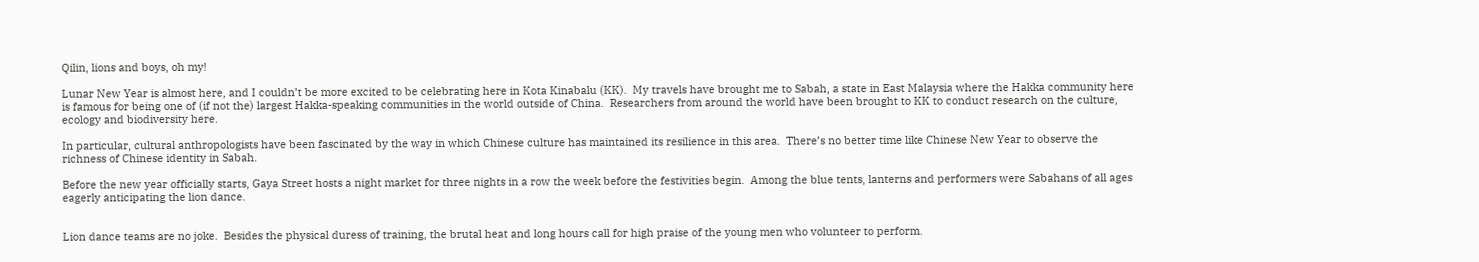Qilin, lions and boys, oh my!

Lunar New Year is almost here, and I couldn’t be more excited to be celebrating here in Kota Kinabalu (KK).  My travels have brought me to Sabah, a state in East Malaysia where the Hakka community here is famous for being one of (if not the) largest Hakka-speaking communities in the world outside of China.  Researchers from around the world have been brought to KK to conduct research on the culture, ecology and biodiversity here.

In particular, cultural anthropologists have been fascinated by the way in which Chinese culture has maintained its resilience in this area.  There’s no better time like Chinese New Year to observe the richness of Chinese identity in Sabah.

Before the new year officially starts, Gaya Street hosts a night market for three nights in a row the week before the festivities begin.  Among the blue tents, lanterns and performers were Sabahans of all ages eagerly anticipating the lion dance.


Lion dance teams are no joke.  Besides the physical duress of training, the brutal heat and long hours call for high praise of the young men who volunteer to perform.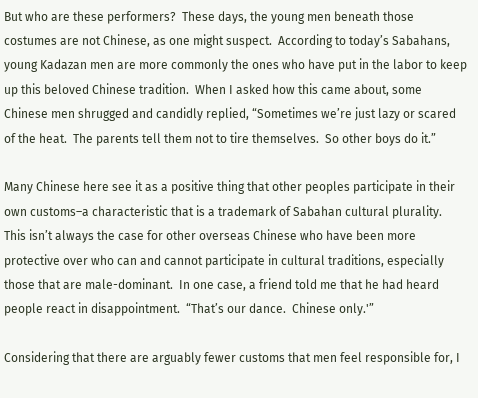But who are these performers?  These days, the young men beneath those costumes are not Chinese, as one might suspect.  According to today’s Sabahans, young Kadazan men are more commonly the ones who have put in the labor to keep up this beloved Chinese tradition.  When I asked how this came about, some Chinese men shrugged and candidly replied, “Sometimes we’re just lazy or scared of the heat.  The parents tell them not to tire themselves.  So other boys do it.”

Many Chinese here see it as a positive thing that other peoples participate in their own customs–a characteristic that is a trademark of Sabahan cultural plurality.  This isn’t always the case for other overseas Chinese who have been more protective over who can and cannot participate in cultural traditions, especially those that are male-dominant.  In one case, a friend told me that he had heard people react in disappointment.  “That’s our dance.  Chinese only.'”

Considering that there are arguably fewer customs that men feel responsible for, I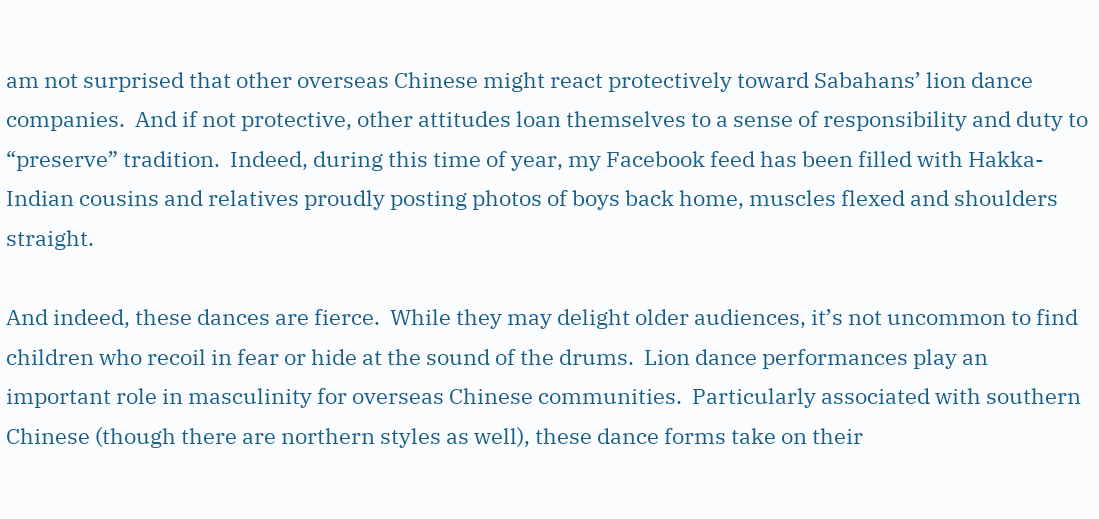am not surprised that other overseas Chinese might react protectively toward Sabahans’ lion dance companies.  And if not protective, other attitudes loan themselves to a sense of responsibility and duty to “preserve” tradition.  Indeed, during this time of year, my Facebook feed has been filled with Hakka-Indian cousins and relatives proudly posting photos of boys back home, muscles flexed and shoulders straight.

And indeed, these dances are fierce.  While they may delight older audiences, it’s not uncommon to find children who recoil in fear or hide at the sound of the drums.  Lion dance performances play an important role in masculinity for overseas Chinese communities.  Particularly associated with southern Chinese (though there are northern styles as well), these dance forms take on their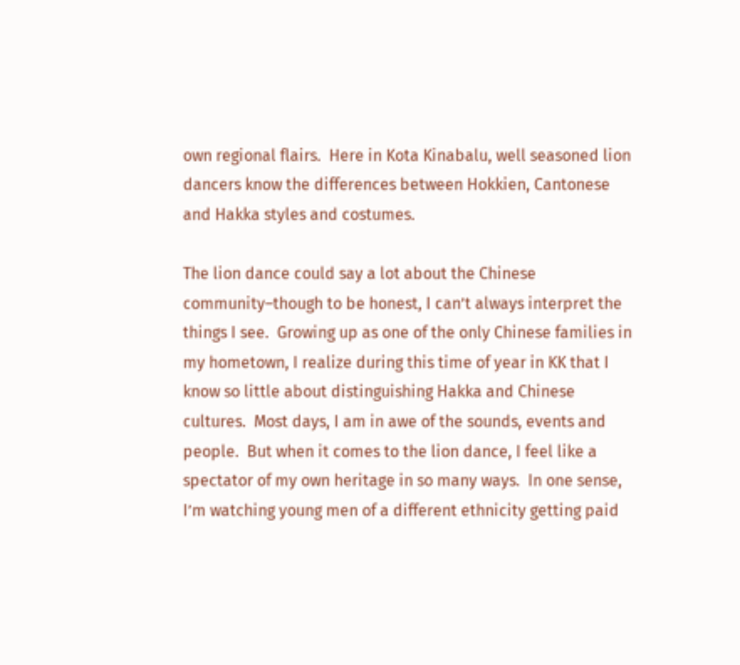own regional flairs.  Here in Kota Kinabalu, well seasoned lion dancers know the differences between Hokkien, Cantonese and Hakka styles and costumes.

The lion dance could say a lot about the Chinese community–though to be honest, I can’t always interpret the things I see.  Growing up as one of the only Chinese families in my hometown, I realize during this time of year in KK that I know so little about distinguishing Hakka and Chinese cultures.  Most days, I am in awe of the sounds, events and people.  But when it comes to the lion dance, I feel like a spectator of my own heritage in so many ways.  In one sense, I’m watching young men of a different ethnicity getting paid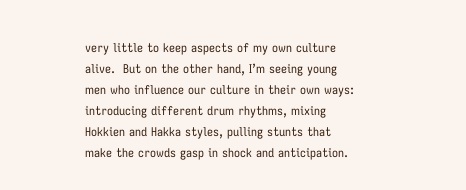very little to keep aspects of my own culture alive.  But on the other hand, I’m seeing young men who influence our culture in their own ways:  introducing different drum rhythms, mixing Hokkien and Hakka styles, pulling stunts that make the crowds gasp in shock and anticipation.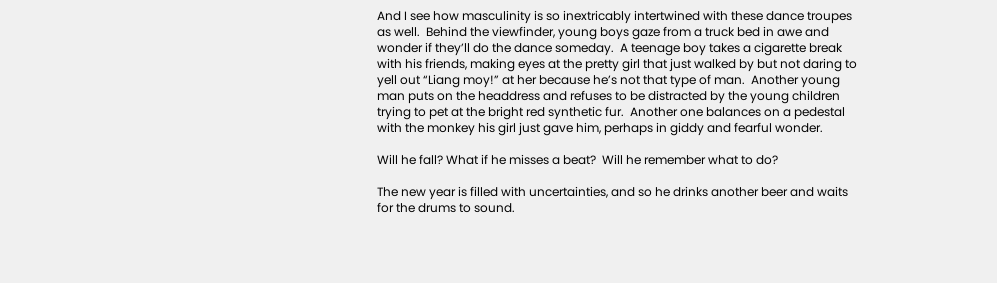And I see how masculinity is so inextricably intertwined with these dance troupes as well.  Behind the viewfinder, young boys gaze from a truck bed in awe and wonder if they’ll do the dance someday.  A teenage boy takes a cigarette break with his friends, making eyes at the pretty girl that just walked by but not daring to yell out “Liang moy!” at her because he’s not that type of man.  Another young man puts on the headdress and refuses to be distracted by the young children trying to pet at the bright red synthetic fur.  Another one balances on a pedestal with the monkey his girl just gave him, perhaps in giddy and fearful wonder.

Will he fall? What if he misses a beat?  Will he remember what to do?

The new year is filled with uncertainties, and so he drinks another beer and waits for the drums to sound.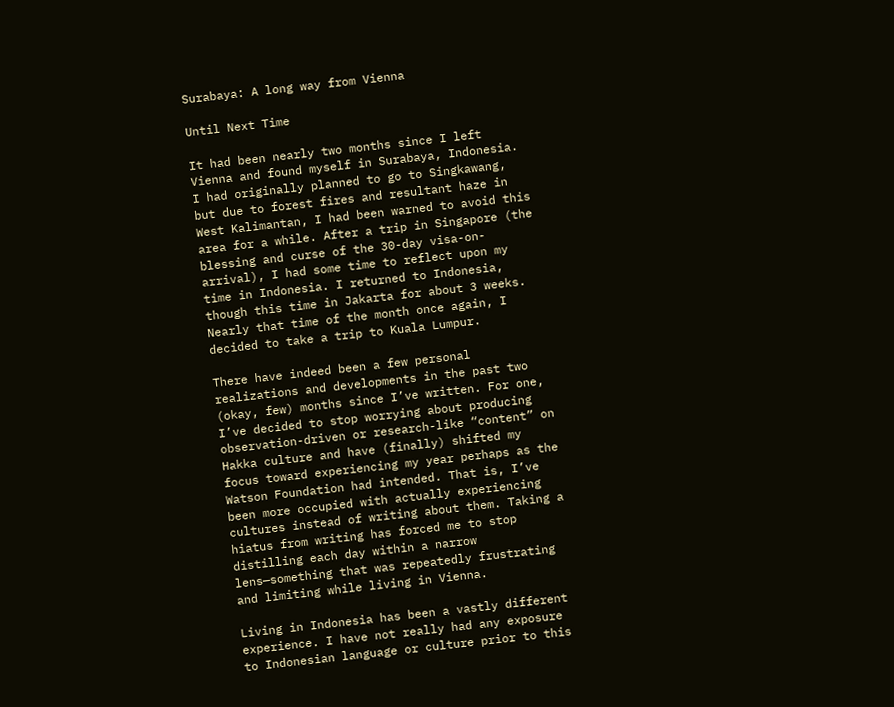Surabaya: A long way from Vienna

Until Next Time

It had been nearly two months since I left Vienna and found myself in Surabaya, Indonesia.  I had originally planned to go to Singkawang, but due to forest fires and resultant haze in West Kalimantan, I had been warned to avoid this area for a while. After a trip in Singapore (the blessing and curse of the 30-day visa-on-arrival), I had some time to reflect upon my time in Indonesia. I returned to Indonesia, though this time in Jakarta for about 3 weeks. Nearly that time of the month once again, I decided to take a trip to Kuala Lumpur.

There have indeed been a few personal realizations and developments in the past two (okay, few) months since I’ve written. For one, I’ve decided to stop worrying about producing observation-driven or research-like “content” on Hakka culture and have (finally) shifted my focus toward experiencing my year perhaps as the Watson Foundation had intended. That is, I’ve been more occupied with actually experiencing cultures instead of writing about them. Taking a hiatus from writing has forced me to stop distilling each day within a narrow lens—something that was repeatedly frustrating and limiting while living in Vienna.

Living in Indonesia has been a vastly different experience. I have not really had any exposure to Indonesian language or culture prior to this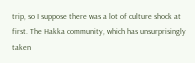trip, so I suppose there was a lot of culture shock at first. The Hakka community, which has unsurprisingly taken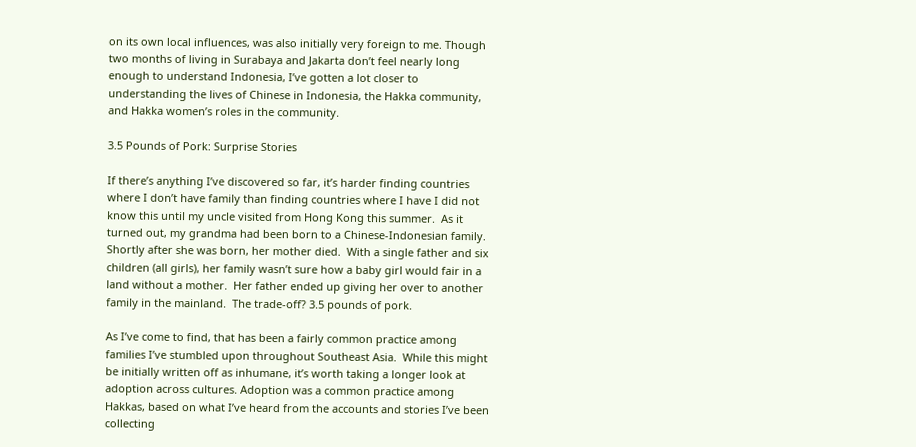on its own local influences, was also initially very foreign to me. Though two months of living in Surabaya and Jakarta don’t feel nearly long enough to understand Indonesia, I’ve gotten a lot closer to understanding the lives of Chinese in Indonesia, the Hakka community, and Hakka women’s roles in the community.

3.5 Pounds of Pork: Surprise Stories

If there’s anything I’ve discovered so far, it’s harder finding countries where I don’t have family than finding countries where I have I did not know this until my uncle visited from Hong Kong this summer.  As it turned out, my grandma had been born to a Chinese-Indonesian family.  Shortly after she was born, her mother died.  With a single father and six children (all girls), her family wasn’t sure how a baby girl would fair in a land without a mother.  Her father ended up giving her over to another family in the mainland.  The trade-off? 3.5 pounds of pork.

As I’ve come to find, that has been a fairly common practice among families I’ve stumbled upon throughout Southeast Asia.  While this might be initially written off as inhumane, it’s worth taking a longer look at adoption across cultures. Adoption was a common practice among Hakkas, based on what I’ve heard from the accounts and stories I’ve been collecting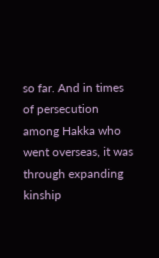so far. And in times of persecution among Hakka who went overseas, it was through expanding kinship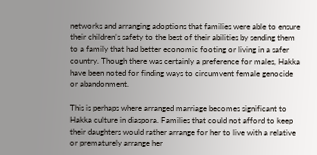networks and arranging adoptions that families were able to ensure their children’s safety to the best of their abilities by sending them to a family that had better economic footing or living in a safer country. Though there was certainly a preference for males, Hakka have been noted for finding ways to circumvent female genocide or abandonment.

This is perhaps where arranged marriage becomes significant to Hakka culture in diaspora. Families that could not afford to keep their daughters would rather arrange for her to live with a relative or prematurely arrange her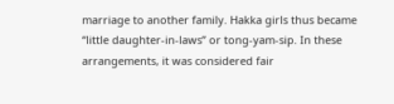marriage to another family. Hakka girls thus became “little daughter-in-laws” or tong-yam-sip. In these arrangements, it was considered fair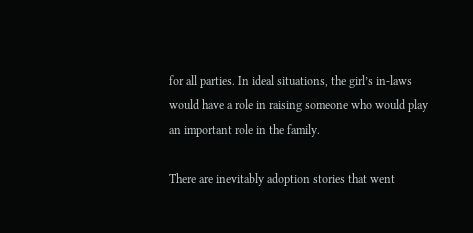for all parties. In ideal situations, the girl’s in-laws would have a role in raising someone who would play an important role in the family.

There are inevitably adoption stories that went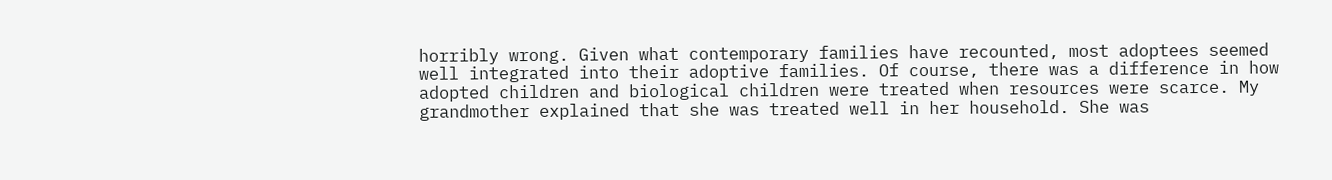horribly wrong. Given what contemporary families have recounted, most adoptees seemed well integrated into their adoptive families. Of course, there was a difference in how adopted children and biological children were treated when resources were scarce. My grandmother explained that she was treated well in her household. She was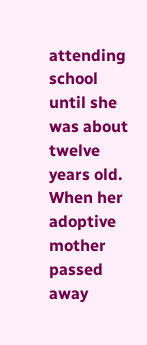attending school until she was about twelve years old. When her adoptive mother passed away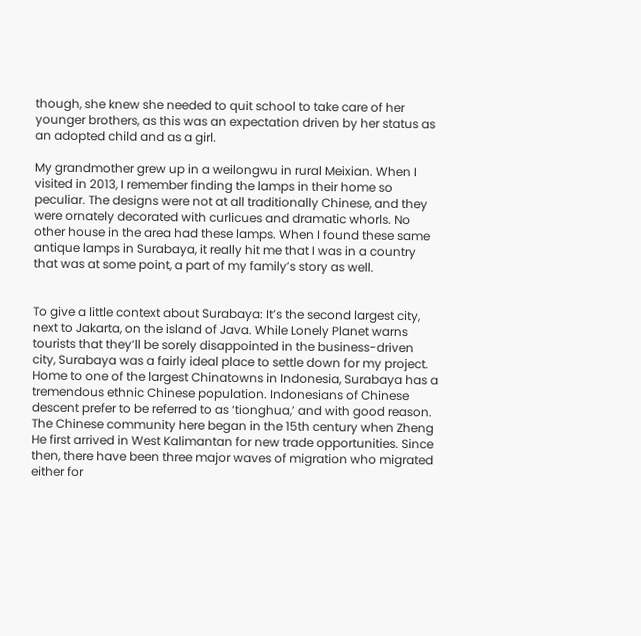though, she knew she needed to quit school to take care of her younger brothers, as this was an expectation driven by her status as an adopted child and as a girl.

My grandmother grew up in a weilongwu in rural Meixian. When I visited in 2013, I remember finding the lamps in their home so peculiar. The designs were not at all traditionally Chinese, and they were ornately decorated with curlicues and dramatic whorls. No other house in the area had these lamps. When I found these same antique lamps in Surabaya, it really hit me that I was in a country that was at some point, a part of my family’s story as well.


To give a little context about Surabaya: It’s the second largest city, next to Jakarta, on the island of Java. While Lonely Planet warns tourists that they’ll be sorely disappointed in the business-driven city, Surabaya was a fairly ideal place to settle down for my project. Home to one of the largest Chinatowns in Indonesia, Surabaya has a tremendous ethnic Chinese population. Indonesians of Chinese descent prefer to be referred to as ‘tionghua,’ and with good reason. The Chinese community here began in the 15th century when Zheng He first arrived in West Kalimantan for new trade opportunities. Since then, there have been three major waves of migration who migrated either for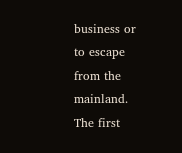business or to escape from the mainland. The first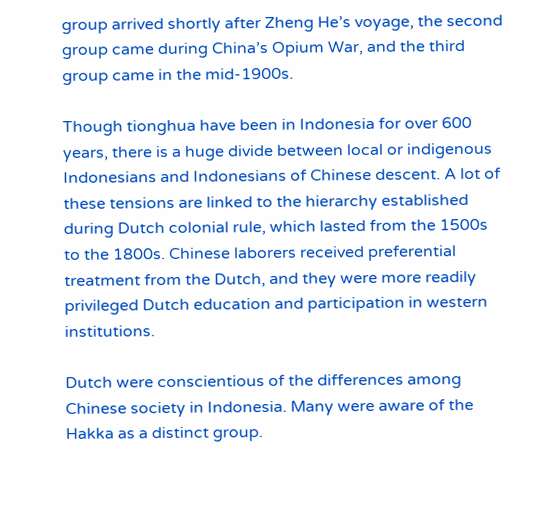group arrived shortly after Zheng He’s voyage, the second group came during China’s Opium War, and the third group came in the mid-1900s.

Though tionghua have been in Indonesia for over 600 years, there is a huge divide between local or indigenous Indonesians and Indonesians of Chinese descent. A lot of these tensions are linked to the hierarchy established during Dutch colonial rule, which lasted from the 1500s to the 1800s. Chinese laborers received preferential treatment from the Dutch, and they were more readily privileged Dutch education and participation in western institutions.

Dutch were conscientious of the differences among Chinese society in Indonesia. Many were aware of the Hakka as a distinct group.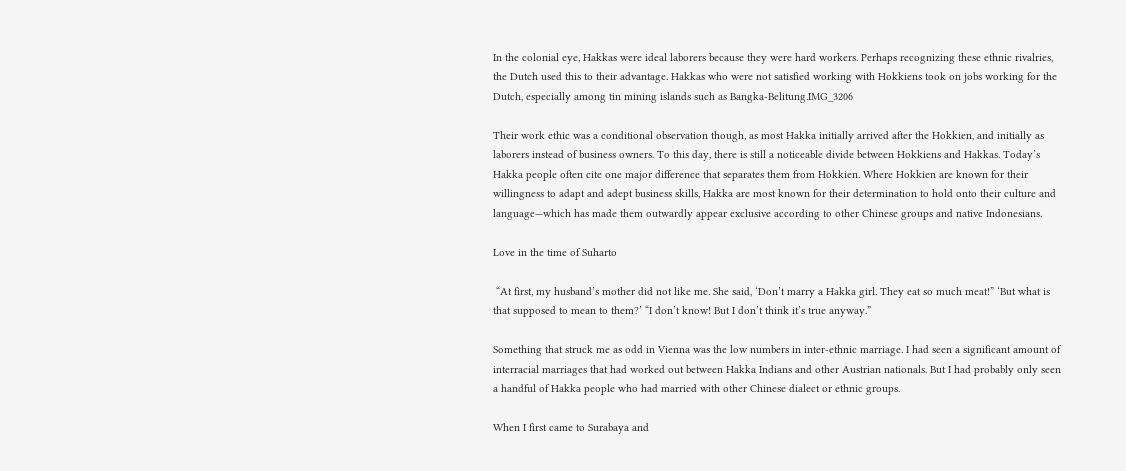In the colonial eye, Hakkas were ideal laborers because they were hard workers. Perhaps recognizing these ethnic rivalries, the Dutch used this to their advantage. Hakkas who were not satisfied working with Hokkiens took on jobs working for the Dutch, especially among tin mining islands such as Bangka-Belitung.IMG_3206

Their work ethic was a conditional observation though, as most Hakka initially arrived after the Hokkien, and initially as laborers instead of business owners. To this day, there is still a noticeable divide between Hokkiens and Hakkas. Today’s Hakka people often cite one major difference that separates them from Hokkien. Where Hokkien are known for their willingness to adapt and adept business skills, Hakka are most known for their determination to hold onto their culture and language—which has made them outwardly appear exclusive according to other Chinese groups and native Indonesians.

Love in the time of Suharto

 “At first, my husband’s mother did not like me. She said, ‘Don’t marry a Hakka girl. They eat so much meat!” ‘But what is that supposed to mean to them?’ “I don’t know! But I don’t think it’s true anyway.”

Something that struck me as odd in Vienna was the low numbers in inter-ethnic marriage. I had seen a significant amount of interracial marriages that had worked out between Hakka Indians and other Austrian nationals. But I had probably only seen a handful of Hakka people who had married with other Chinese dialect or ethnic groups.

When I first came to Surabaya and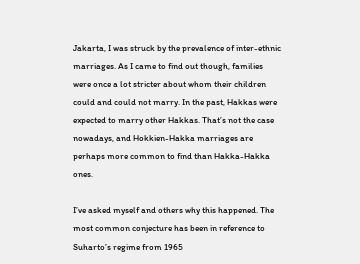Jakarta, I was struck by the prevalence of inter-ethnic marriages. As I came to find out though, families were once a lot stricter about whom their children could and could not marry. In the past, Hakkas were expected to marry other Hakkas. That’s not the case nowadays, and Hokkien-Hakka marriages are perhaps more common to find than Hakka-Hakka ones.

I’ve asked myself and others why this happened. The most common conjecture has been in reference to Suharto’s regime from 1965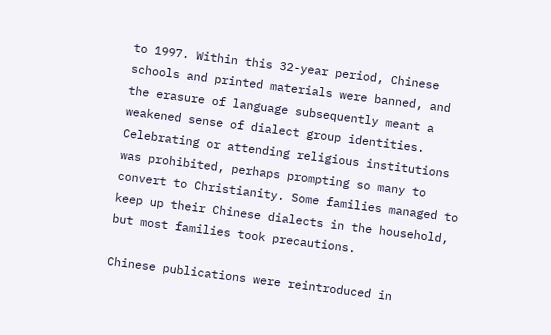to 1997. Within this 32-year period, Chinese schools and printed materials were banned, and the erasure of language subsequently meant a weakened sense of dialect group identities. Celebrating or attending religious institutions was prohibited, perhaps prompting so many to convert to Christianity. Some families managed to keep up their Chinese dialects in the household, but most families took precautions.

Chinese publications were reintroduced in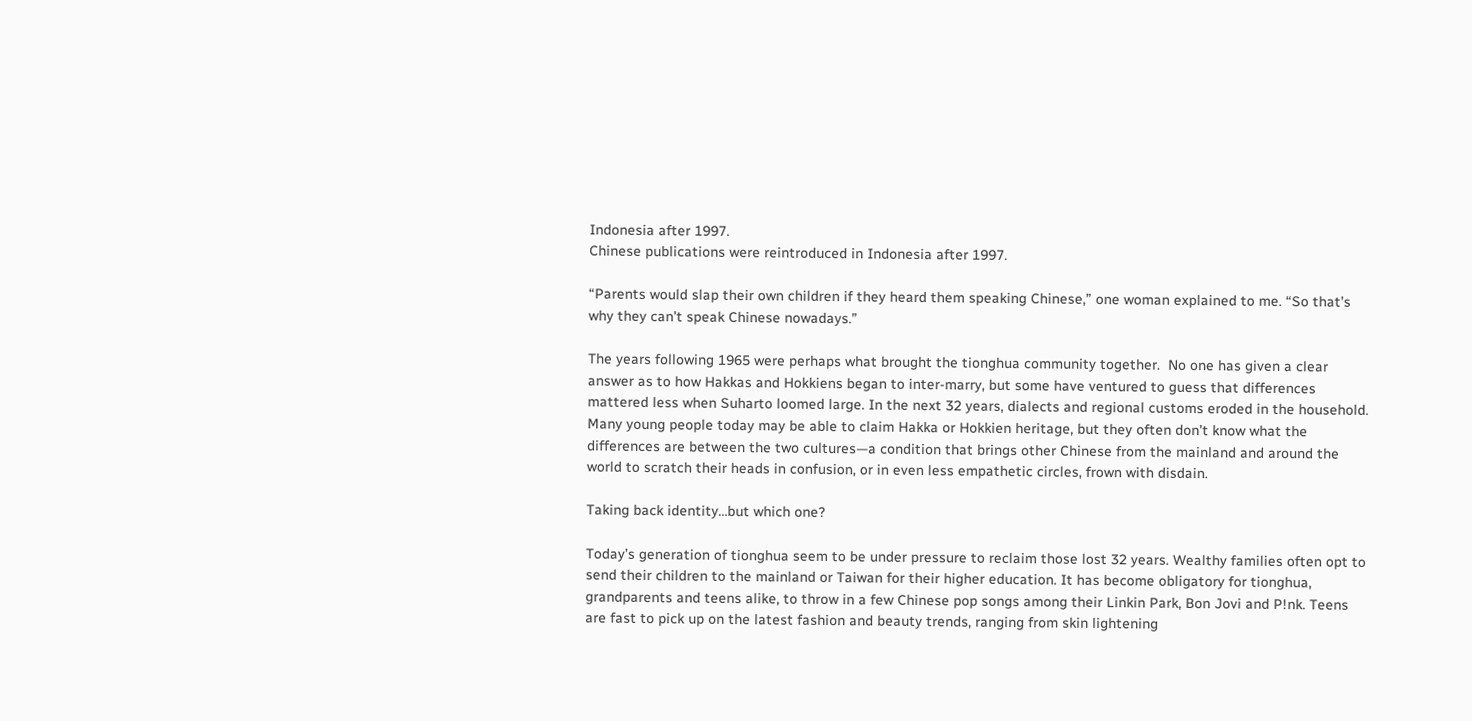Indonesia after 1997.
Chinese publications were reintroduced in Indonesia after 1997.

“Parents would slap their own children if they heard them speaking Chinese,” one woman explained to me. “So that’s why they can’t speak Chinese nowadays.”

The years following 1965 were perhaps what brought the tionghua community together.  No one has given a clear answer as to how Hakkas and Hokkiens began to inter-marry, but some have ventured to guess that differences mattered less when Suharto loomed large. In the next 32 years, dialects and regional customs eroded in the household. Many young people today may be able to claim Hakka or Hokkien heritage, but they often don’t know what the differences are between the two cultures—a condition that brings other Chinese from the mainland and around the world to scratch their heads in confusion, or in even less empathetic circles, frown with disdain.

Taking back identity…but which one?

Today’s generation of tionghua seem to be under pressure to reclaim those lost 32 years. Wealthy families often opt to send their children to the mainland or Taiwan for their higher education. It has become obligatory for tionghua, grandparents and teens alike, to throw in a few Chinese pop songs among their Linkin Park, Bon Jovi and P!nk. Teens are fast to pick up on the latest fashion and beauty trends, ranging from skin lightening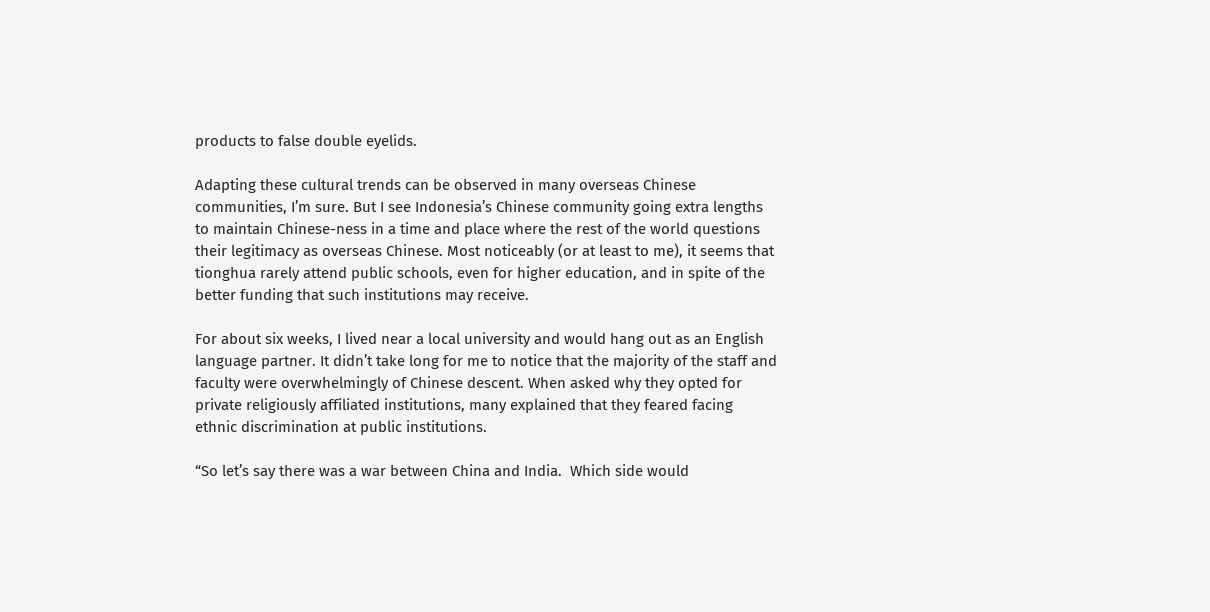products to false double eyelids.

Adapting these cultural trends can be observed in many overseas Chinese communities, I’m sure. But I see Indonesia’s Chinese community going extra lengths to maintain Chinese-ness in a time and place where the rest of the world questions their legitimacy as overseas Chinese. Most noticeably (or at least to me), it seems that tionghua rarely attend public schools, even for higher education, and in spite of the better funding that such institutions may receive.

For about six weeks, I lived near a local university and would hang out as an English language partner. It didn’t take long for me to notice that the majority of the staff and faculty were overwhelmingly of Chinese descent. When asked why they opted for private religiously affiliated institutions, many explained that they feared facing ethnic discrimination at public institutions.

“So let’s say there was a war between China and India.  Which side would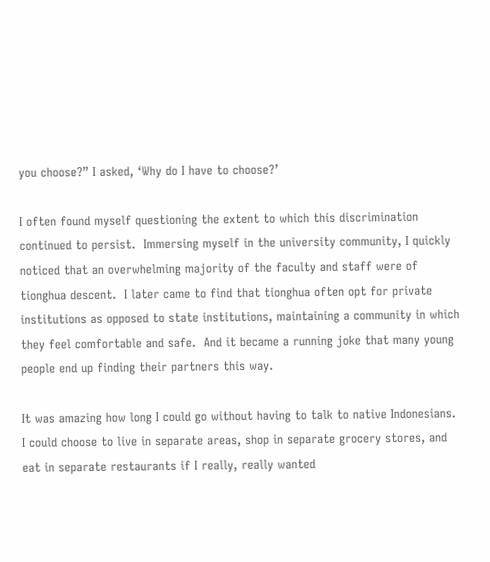you choose?” I asked, ‘Why do I have to choose?’

I often found myself questioning the extent to which this discrimination continued to persist.  Immersing myself in the university community, I quickly noticed that an overwhelming majority of the faculty and staff were of tionghua descent.  I later came to find that tionghua often opt for private institutions as opposed to state institutions, maintaining a community in which they feel comfortable and safe.  And it became a running joke that many young people end up finding their partners this way.

It was amazing how long I could go without having to talk to native Indonesians.  I could choose to live in separate areas, shop in separate grocery stores, and eat in separate restaurants if I really, really wanted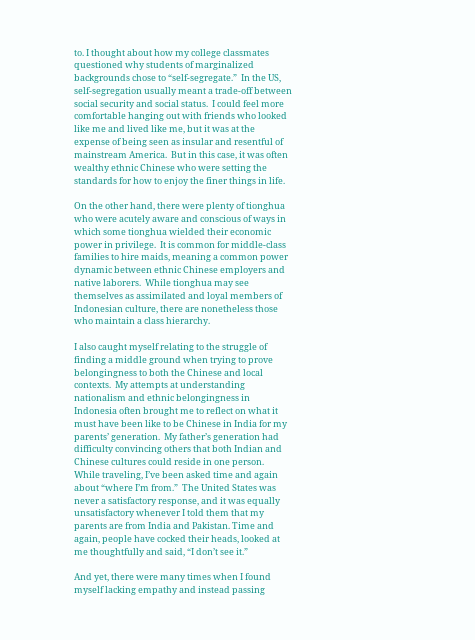to. I thought about how my college classmates questioned why students of marginalized backgrounds chose to “self-segregate.”  In the US, self-segregation usually meant a trade-off between social security and social status.  I could feel more comfortable hanging out with friends who looked like me and lived like me, but it was at the expense of being seen as insular and resentful of mainstream America.  But in this case, it was often wealthy ethnic Chinese who were setting the standards for how to enjoy the finer things in life.

On the other hand, there were plenty of tionghua who were acutely aware and conscious of ways in which some tionghua wielded their economic power in privilege.  It is common for middle-class families to hire maids, meaning a common power dynamic between ethnic Chinese employers and native laborers.  While tionghua may see themselves as assimilated and loyal members of Indonesian culture, there are nonetheless those who maintain a class hierarchy.

I also caught myself relating to the struggle of finding a middle ground when trying to prove belongingness to both the Chinese and local contexts.  My attempts at understanding nationalism and ethnic belongingness in Indonesia often brought me to reflect on what it must have been like to be Chinese in India for my parents’ generation.  My father’s generation had difficulty convincing others that both Indian and Chinese cultures could reside in one person.  While traveling, I’ve been asked time and again about “where I’m from.”  The United States was never a satisfactory response, and it was equally unsatisfactory whenever I told them that my parents are from India and Pakistan. Time and again, people have cocked their heads, looked at me thoughtfully and said, “I don’t see it.”

And yet, there were many times when I found myself lacking empathy and instead passing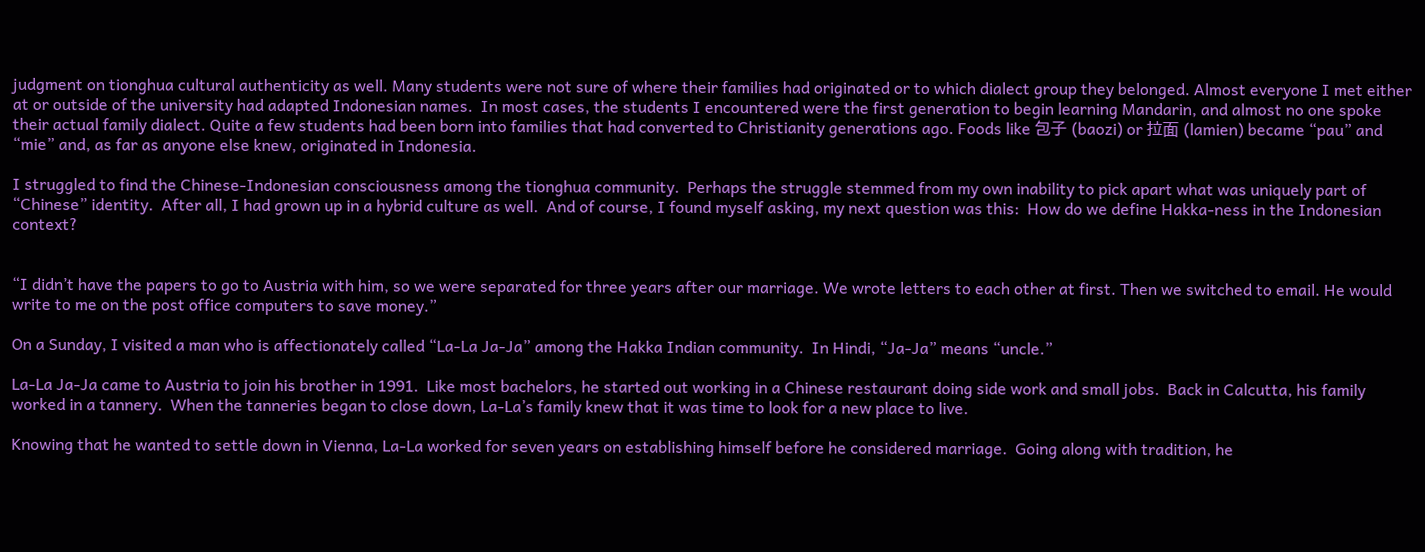judgment on tionghua cultural authenticity as well. Many students were not sure of where their families had originated or to which dialect group they belonged. Almost everyone I met either at or outside of the university had adapted Indonesian names.  In most cases, the students I encountered were the first generation to begin learning Mandarin, and almost no one spoke their actual family dialect. Quite a few students had been born into families that had converted to Christianity generations ago. Foods like 包子 (baozi) or 拉面 (lamien) became “pau” and “mie” and, as far as anyone else knew, originated in Indonesia.

I struggled to find the Chinese-Indonesian consciousness among the tionghua community.  Perhaps the struggle stemmed from my own inability to pick apart what was uniquely part of “Chinese” identity.  After all, I had grown up in a hybrid culture as well.  And of course, I found myself asking, my next question was this:  How do we define Hakka-ness in the Indonesian context?


“I didn’t have the papers to go to Austria with him, so we were separated for three years after our marriage. We wrote letters to each other at first. Then we switched to email. He would write to me on the post office computers to save money.”

On a Sunday, I visited a man who is affectionately called “La-La Ja-Ja” among the Hakka Indian community.  In Hindi, “Ja-Ja” means “uncle.”

La-La Ja-Ja came to Austria to join his brother in 1991.  Like most bachelors, he started out working in a Chinese restaurant doing side work and small jobs.  Back in Calcutta, his family worked in a tannery.  When the tanneries began to close down, La-La’s family knew that it was time to look for a new place to live.

Knowing that he wanted to settle down in Vienna, La-La worked for seven years on establishing himself before he considered marriage.  Going along with tradition, he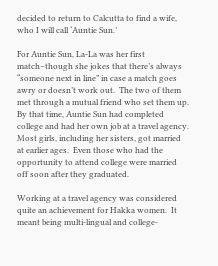decided to return to Calcutta to find a wife, who I will call ‘Auntie Sun.’

For Auntie Sun, La-La was her first match–though she jokes that there’s always “someone next in line” in case a match goes awry or doesn’t work out.  The two of them met through a mutual friend who set them up.  By that time, Auntie Sun had completed college and had her own job at a travel agency.  Most girls, including her sisters, got married at earlier ages.  Even those who had the opportunity to attend college were married off soon after they graduated.

Working at a travel agency was considered quite an achievement for Hakka women.  It meant being multi-lingual and college-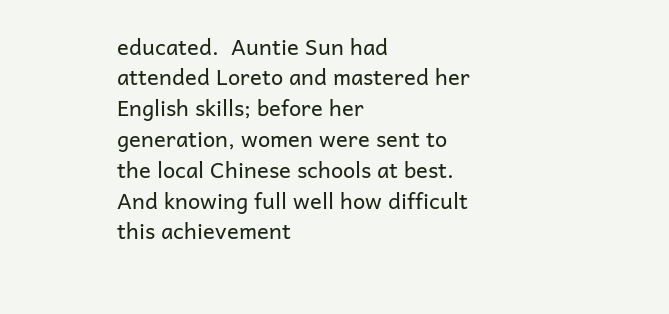educated.  Auntie Sun had attended Loreto and mastered her English skills; before her generation, women were sent to the local Chinese schools at best.  And knowing full well how difficult this achievement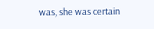was, she was certain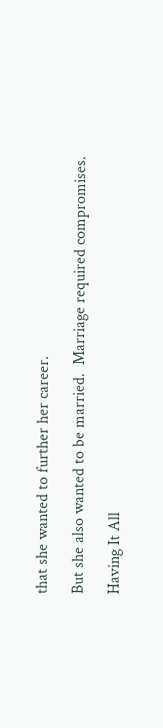that she wanted to further her career.

But she also wanted to be married.  Marriage required compromises.

Having It All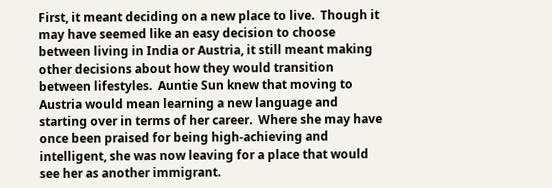First, it meant deciding on a new place to live.  Though it may have seemed like an easy decision to choose between living in India or Austria, it still meant making other decisions about how they would transition between lifestyles.  Auntie Sun knew that moving to Austria would mean learning a new language and starting over in terms of her career.  Where she may have once been praised for being high-achieving and intelligent, she was now leaving for a place that would see her as another immigrant.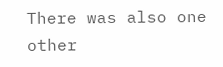There was also one other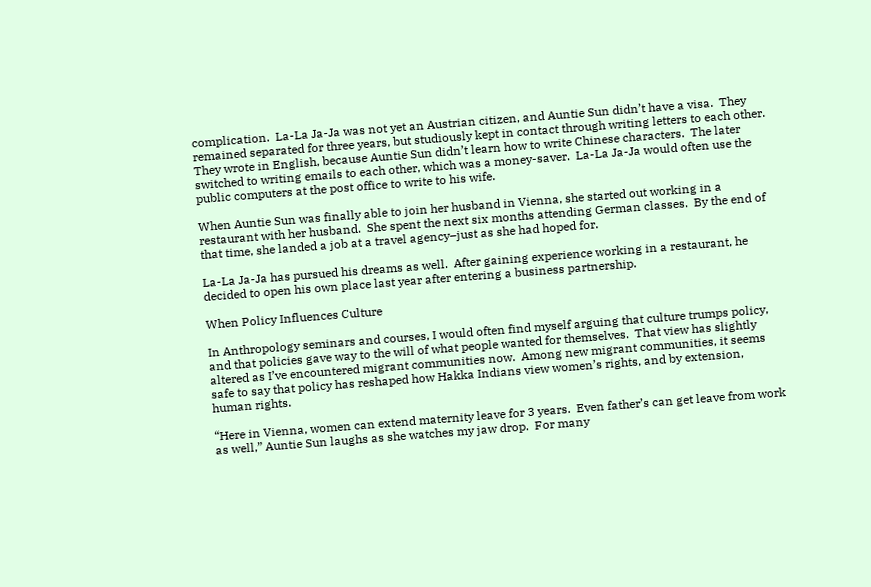complication.  La-La Ja-Ja was not yet an Austrian citizen, and Auntie Sun didn’t have a visa.  They remained separated for three years, but studiously kept in contact through writing letters to each other.  They wrote in English, because Auntie Sun didn’t learn how to write Chinese characters.  The later switched to writing emails to each other, which was a money-saver.  La-La Ja-Ja would often use the public computers at the post office to write to his wife.

When Auntie Sun was finally able to join her husband in Vienna, she started out working in a restaurant with her husband.  She spent the next six months attending German classes.  By the end of that time, she landed a job at a travel agency–just as she had hoped for.

La-La Ja-Ja has pursued his dreams as well.  After gaining experience working in a restaurant, he decided to open his own place last year after entering a business partnership.

When Policy Influences Culture

In Anthropology seminars and courses, I would often find myself arguing that culture trumps policy, and that policies gave way to the will of what people wanted for themselves.  That view has slightly altered as I’ve encountered migrant communities now.  Among new migrant communities, it seems safe to say that policy has reshaped how Hakka Indians view women’s rights, and by extension, human rights.

“Here in Vienna, women can extend maternity leave for 3 years.  Even father’s can get leave from work as well,” Auntie Sun laughs as she watches my jaw drop.  For many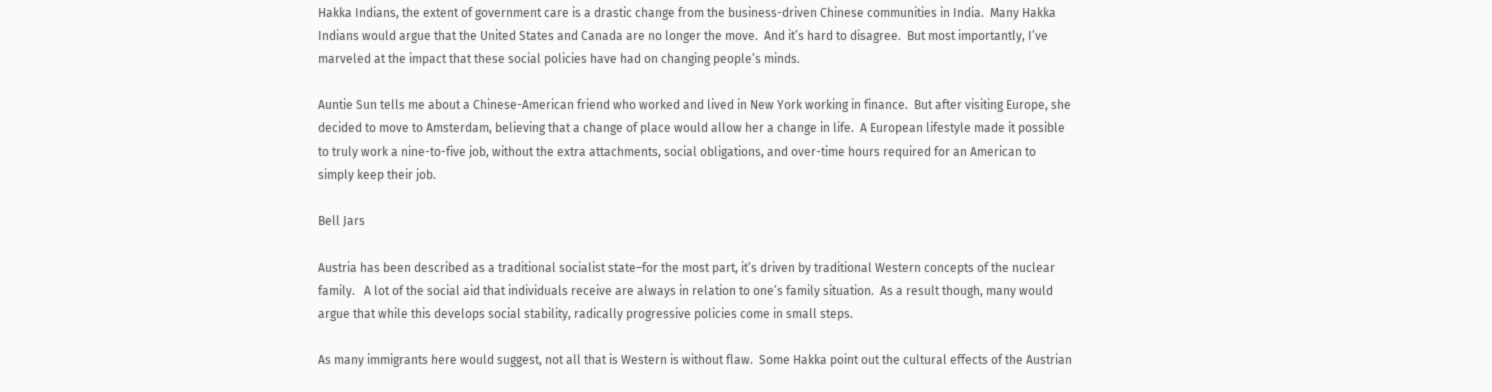Hakka Indians, the extent of government care is a drastic change from the business-driven Chinese communities in India.  Many Hakka Indians would argue that the United States and Canada are no longer the move.  And it’s hard to disagree.  But most importantly, I’ve marveled at the impact that these social policies have had on changing people’s minds.

Auntie Sun tells me about a Chinese-American friend who worked and lived in New York working in finance.  But after visiting Europe, she decided to move to Amsterdam, believing that a change of place would allow her a change in life.  A European lifestyle made it possible to truly work a nine-to-five job, without the extra attachments, social obligations, and over-time hours required for an American to simply keep their job.

Bell Jars

Austria has been described as a traditional socialist state–for the most part, it’s driven by traditional Western concepts of the nuclear family.   A lot of the social aid that individuals receive are always in relation to one’s family situation.  As a result though, many would argue that while this develops social stability, radically progressive policies come in small steps.

As many immigrants here would suggest, not all that is Western is without flaw.  Some Hakka point out the cultural effects of the Austrian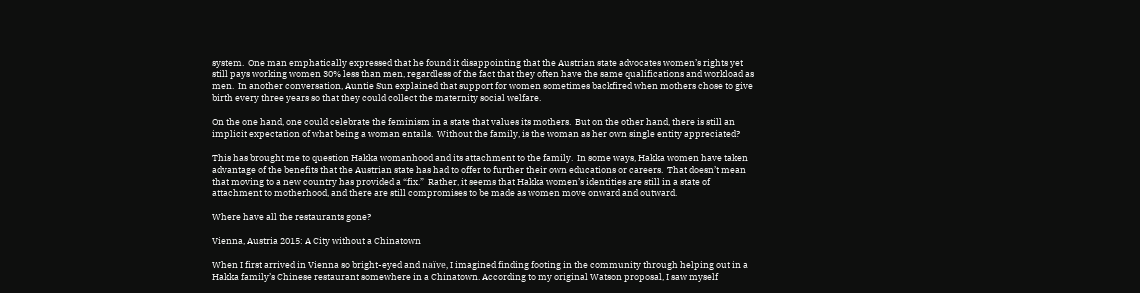system.  One man emphatically expressed that he found it disappointing that the Austrian state advocates women’s rights yet still pays working women 30% less than men, regardless of the fact that they often have the same qualifications and workload as men.  In another conversation, Auntie Sun explained that support for women sometimes backfired when mothers chose to give birth every three years so that they could collect the maternity social welfare.

On the one hand, one could celebrate the feminism in a state that values its mothers.  But on the other hand, there is still an implicit expectation of what being a woman entails.  Without the family, is the woman as her own single entity appreciated?

This has brought me to question Hakka womanhood and its attachment to the family.  In some ways, Hakka women have taken advantage of the benefits that the Austrian state has had to offer to further their own educations or careers.  That doesn’t mean that moving to a new country has provided a “fix.”  Rather, it seems that Hakka women’s identities are still in a state of attachment to motherhood, and there are still compromises to be made as women move onward and outward.

Where have all the restaurants gone?

Vienna, Austria 2015: A City without a Chinatown

When I first arrived in Vienna so bright-eyed and naïve, I imagined finding footing in the community through helping out in a Hakka family’s Chinese restaurant somewhere in a Chinatown. According to my original Watson proposal, I saw myself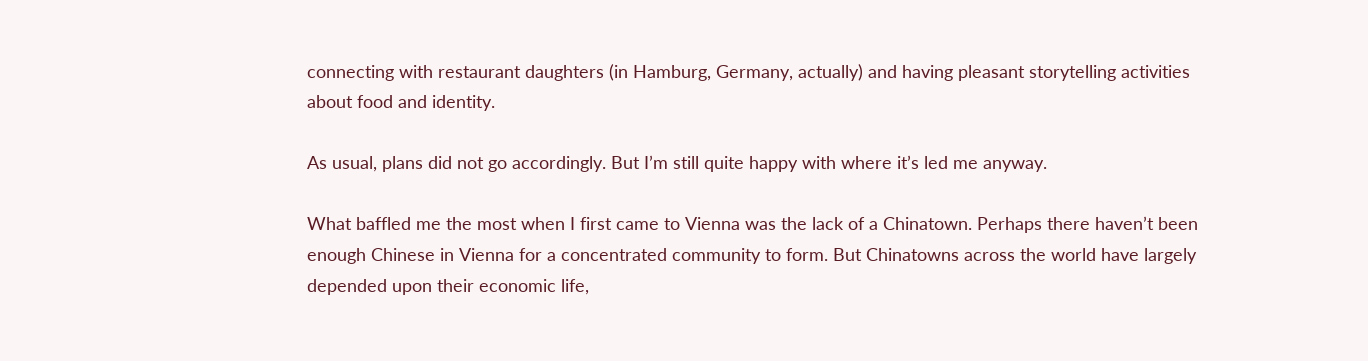connecting with restaurant daughters (in Hamburg, Germany, actually) and having pleasant storytelling activities about food and identity.

As usual, plans did not go accordingly. But I’m still quite happy with where it’s led me anyway.

What baffled me the most when I first came to Vienna was the lack of a Chinatown. Perhaps there haven’t been enough Chinese in Vienna for a concentrated community to form. But Chinatowns across the world have largely depended upon their economic life,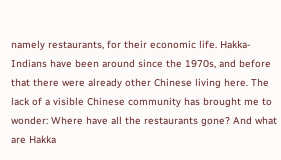namely restaurants, for their economic life. Hakka-Indians have been around since the 1970s, and before that there were already other Chinese living here. The lack of a visible Chinese community has brought me to wonder: Where have all the restaurants gone? And what are Hakka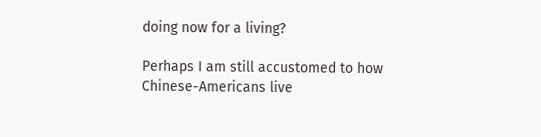doing now for a living?

Perhaps I am still accustomed to how Chinese-Americans live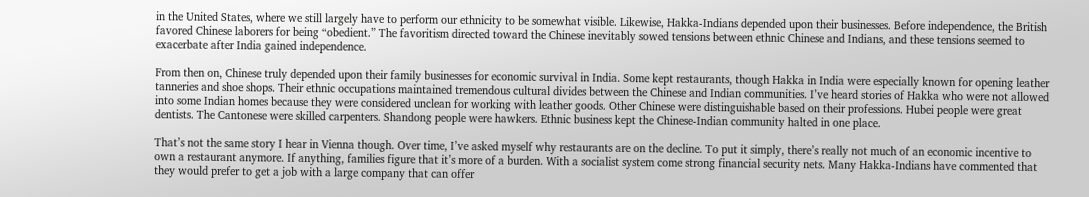in the United States, where we still largely have to perform our ethnicity to be somewhat visible. Likewise, Hakka-Indians depended upon their businesses. Before independence, the British favored Chinese laborers for being “obedient.” The favoritism directed toward the Chinese inevitably sowed tensions between ethnic Chinese and Indians, and these tensions seemed to exacerbate after India gained independence.

From then on, Chinese truly depended upon their family businesses for economic survival in India. Some kept restaurants, though Hakka in India were especially known for opening leather tanneries and shoe shops. Their ethnic occupations maintained tremendous cultural divides between the Chinese and Indian communities. I’ve heard stories of Hakka who were not allowed into some Indian homes because they were considered unclean for working with leather goods. Other Chinese were distinguishable based on their professions. Hubei people were great dentists. The Cantonese were skilled carpenters. Shandong people were hawkers. Ethnic business kept the Chinese-Indian community halted in one place.

That’s not the same story I hear in Vienna though. Over time, I’ve asked myself why restaurants are on the decline. To put it simply, there’s really not much of an economic incentive to own a restaurant anymore. If anything, families figure that it’s more of a burden. With a socialist system come strong financial security nets. Many Hakka-Indians have commented that they would prefer to get a job with a large company that can offer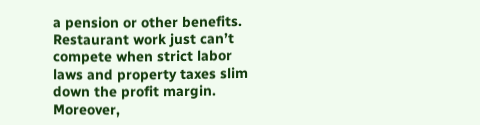a pension or other benefits. Restaurant work just can’t compete when strict labor laws and property taxes slim down the profit margin.  Moreover,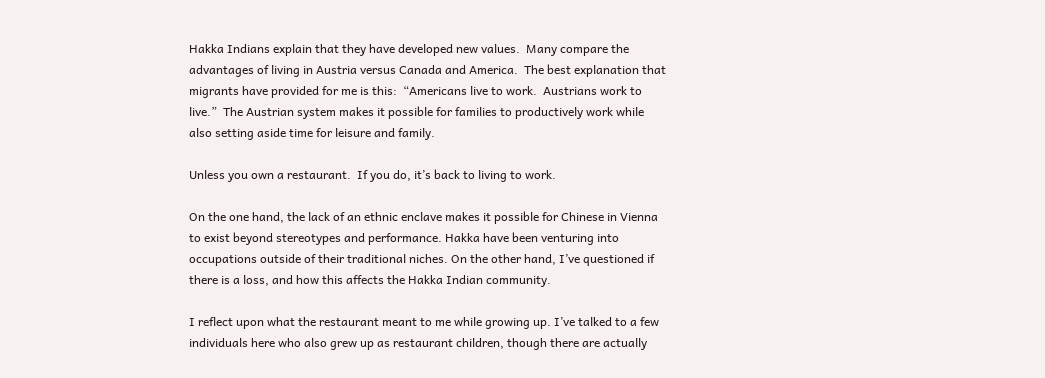Hakka Indians explain that they have developed new values.  Many compare the advantages of living in Austria versus Canada and America.  The best explanation that migrants have provided for me is this:  “Americans live to work.  Austrians work to live.”  The Austrian system makes it possible for families to productively work while also setting aside time for leisure and family.

Unless you own a restaurant.  If you do, it’s back to living to work.

On the one hand, the lack of an ethnic enclave makes it possible for Chinese in Vienna to exist beyond stereotypes and performance. Hakka have been venturing into occupations outside of their traditional niches. On the other hand, I’ve questioned if there is a loss, and how this affects the Hakka Indian community.

I reflect upon what the restaurant meant to me while growing up. I’ve talked to a few individuals here who also grew up as restaurant children, though there are actually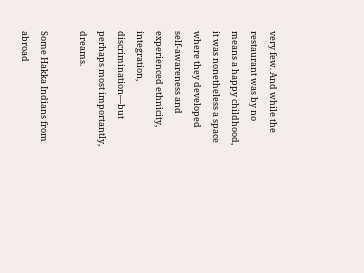very few. And while the restaurant was by no means a happy childhood, it was nonetheless a space where they developed self-awareness and experienced ethnicity, integration, discrimination—but perhaps most importantly, dreams.

Some Hakka Indians from abroad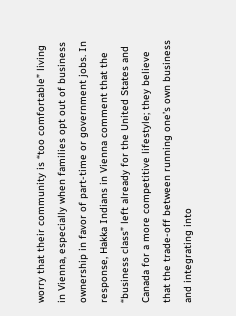worry that their community is “too comfortable” living in Vienna, especially when families opt out of business ownership in favor of part-time or government jobs. In response, Hakka Indians in Vienna comment that the “business class” left already for the United States and Canada for a more competitive lifestyle; they believe that the trade-off between running one’s own business and integrating into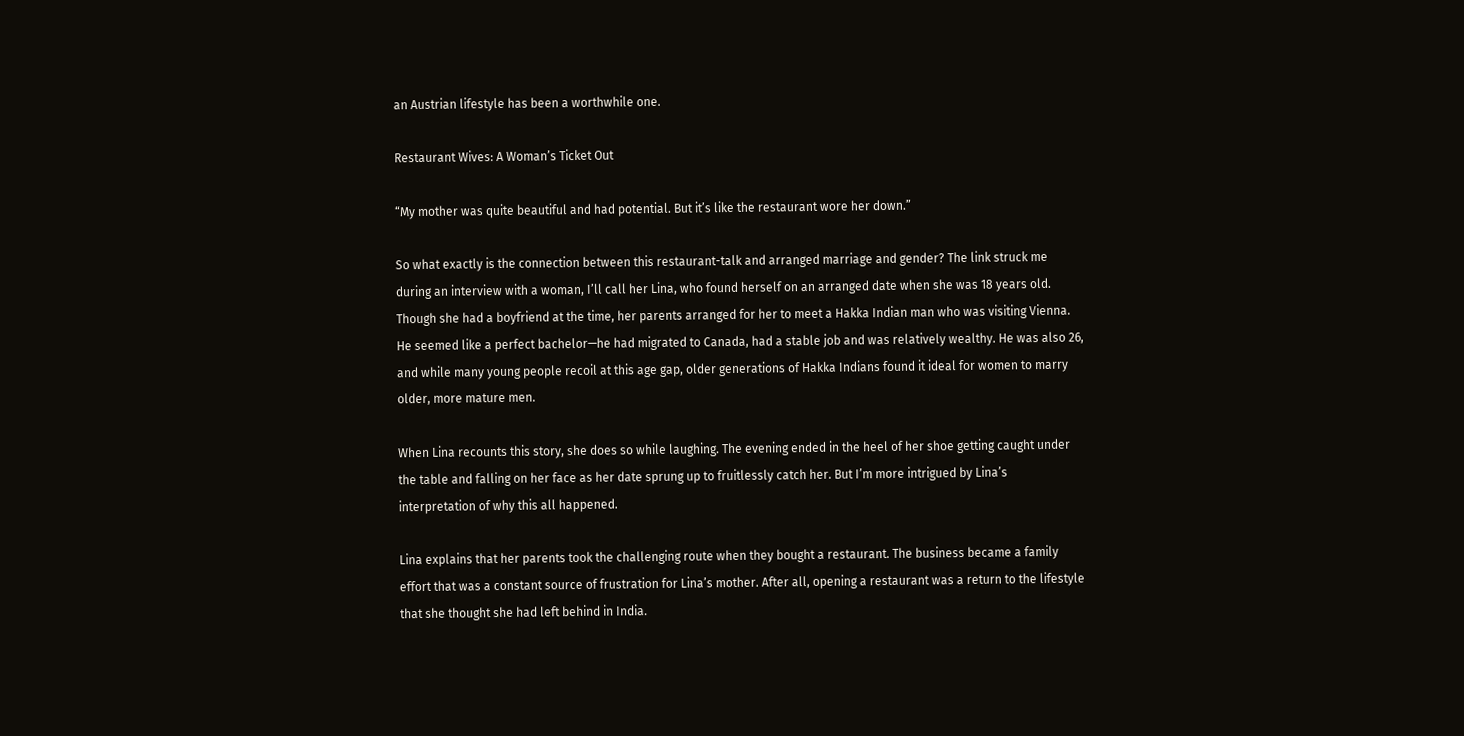an Austrian lifestyle has been a worthwhile one.

Restaurant Wives: A Woman’s Ticket Out

“My mother was quite beautiful and had potential. But it’s like the restaurant wore her down.”

So what exactly is the connection between this restaurant-talk and arranged marriage and gender? The link struck me during an interview with a woman, I’ll call her Lina, who found herself on an arranged date when she was 18 years old. Though she had a boyfriend at the time, her parents arranged for her to meet a Hakka Indian man who was visiting Vienna. He seemed like a perfect bachelor—he had migrated to Canada, had a stable job and was relatively wealthy. He was also 26, and while many young people recoil at this age gap, older generations of Hakka Indians found it ideal for women to marry older, more mature men.

When Lina recounts this story, she does so while laughing. The evening ended in the heel of her shoe getting caught under the table and falling on her face as her date sprung up to fruitlessly catch her. But I’m more intrigued by Lina’s interpretation of why this all happened.

Lina explains that her parents took the challenging route when they bought a restaurant. The business became a family effort that was a constant source of frustration for Lina’s mother. After all, opening a restaurant was a return to the lifestyle that she thought she had left behind in India.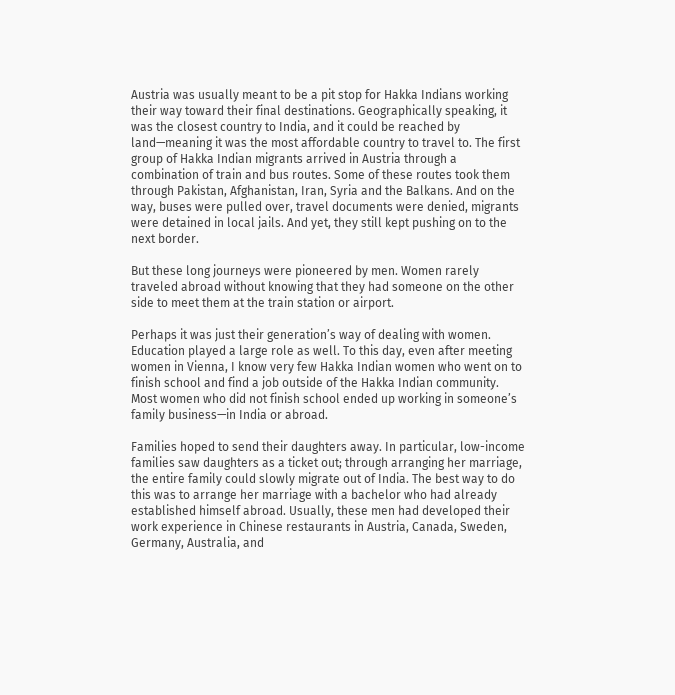Austria was usually meant to be a pit stop for Hakka Indians working their way toward their final destinations. Geographically speaking, it was the closest country to India, and it could be reached by land—meaning it was the most affordable country to travel to. The first group of Hakka Indian migrants arrived in Austria through a combination of train and bus routes. Some of these routes took them through Pakistan, Afghanistan, Iran, Syria and the Balkans. And on the way, buses were pulled over, travel documents were denied, migrants were detained in local jails. And yet, they still kept pushing on to the next border.

But these long journeys were pioneered by men. Women rarely traveled abroad without knowing that they had someone on the other side to meet them at the train station or airport.

Perhaps it was just their generation’s way of dealing with women. Education played a large role as well. To this day, even after meeting women in Vienna, I know very few Hakka Indian women who went on to finish school and find a job outside of the Hakka Indian community. Most women who did not finish school ended up working in someone’s family business—in India or abroad.

Families hoped to send their daughters away. In particular, low-income families saw daughters as a ticket out; through arranging her marriage, the entire family could slowly migrate out of India. The best way to do this was to arrange her marriage with a bachelor who had already established himself abroad. Usually, these men had developed their work experience in Chinese restaurants in Austria, Canada, Sweden, Germany, Australia, and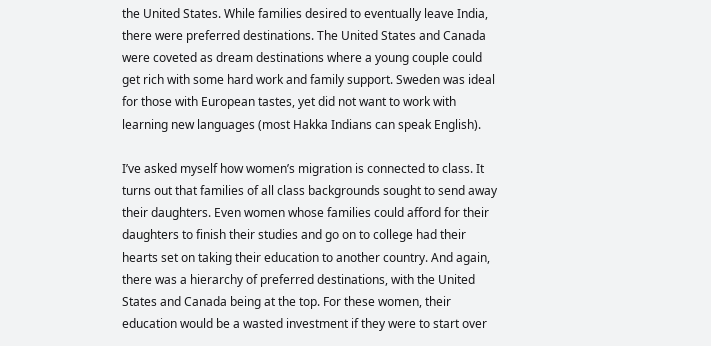the United States. While families desired to eventually leave India, there were preferred destinations. The United States and Canada were coveted as dream destinations where a young couple could get rich with some hard work and family support. Sweden was ideal for those with European tastes, yet did not want to work with learning new languages (most Hakka Indians can speak English).

I’ve asked myself how women’s migration is connected to class. It turns out that families of all class backgrounds sought to send away their daughters. Even women whose families could afford for their daughters to finish their studies and go on to college had their hearts set on taking their education to another country. And again, there was a hierarchy of preferred destinations, with the United States and Canada being at the top. For these women, their education would be a wasted investment if they were to start over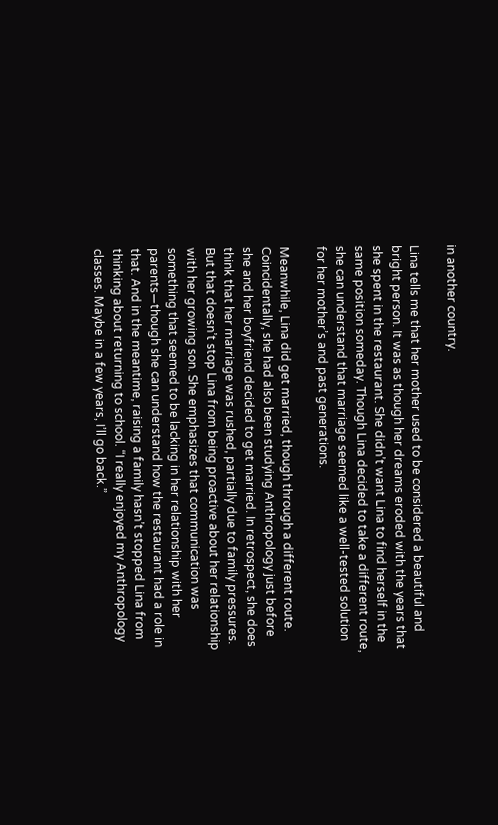in another country.

Lina tells me that her mother used to be considered a beautiful and bright person. It was as though her dreams eroded with the years that she spent in the restaurant. She didn’t want Lina to find herself in the same position someday. Though Lina decided to take a different route, she can understand that marriage seemed like a well-tested solution for her mother’s and past generations.

Meanwhile, Lina did get married, though through a different route. Coincidentally, she had also been studying Anthropology just before she and her boyfriend decided to get married. In retrospect, she does think that her marriage was rushed, partially due to family pressures. But that doesn’t stop Lina from being proactive about her relationship with her growing son. She emphasizes that communication was something that seemed to be lacking in her relationship with her parents—though she can understand how the restaurant had a role in that. And in the meantime, raising a family hasn’t stopped Lina from thinking about returning to school. “I really enjoyed my Anthropology classes. Maybe in a few years, I’ll go back.”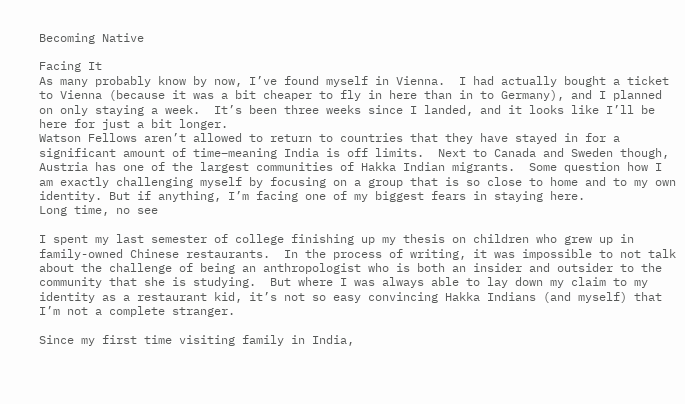Becoming Native

Facing It
As many probably know by now, I’ve found myself in Vienna.  I had actually bought a ticket to Vienna (because it was a bit cheaper to fly in here than in to Germany), and I planned on only staying a week.  It’s been three weeks since I landed, and it looks like I’ll be here for just a bit longer.
Watson Fellows aren’t allowed to return to countries that they have stayed in for a significant amount of time–meaning India is off limits.  Next to Canada and Sweden though, Austria has one of the largest communities of Hakka Indian migrants.  Some question how I am exactly challenging myself by focusing on a group that is so close to home and to my own identity. But if anything, I’m facing one of my biggest fears in staying here.
Long time, no see

I spent my last semester of college finishing up my thesis on children who grew up in family-owned Chinese restaurants.  In the process of writing, it was impossible to not talk about the challenge of being an anthropologist who is both an insider and outsider to the community that she is studying.  But where I was always able to lay down my claim to my identity as a restaurant kid, it’s not so easy convincing Hakka Indians (and myself) that I’m not a complete stranger.

Since my first time visiting family in India,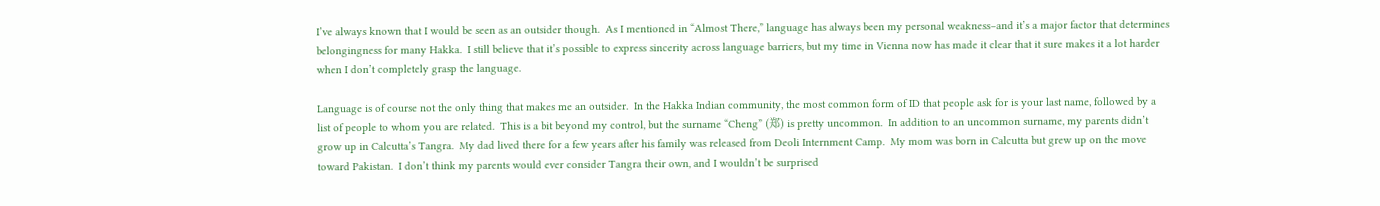I’ve always known that I would be seen as an outsider though.  As I mentioned in “Almost There,” language has always been my personal weakness–and it’s a major factor that determines belongingness for many Hakka.  I still believe that it’s possible to express sincerity across language barriers, but my time in Vienna now has made it clear that it sure makes it a lot harder when I don’t completely grasp the language.

Language is of course not the only thing that makes me an outsider.  In the Hakka Indian community, the most common form of ID that people ask for is your last name, followed by a list of people to whom you are related.  This is a bit beyond my control, but the surname “Cheng” (郑) is pretty uncommon.  In addition to an uncommon surname, my parents didn’t grow up in Calcutta’s Tangra.  My dad lived there for a few years after his family was released from Deoli Internment Camp.  My mom was born in Calcutta but grew up on the move toward Pakistan.  I don’t think my parents would ever consider Tangra their own, and I wouldn’t be surprised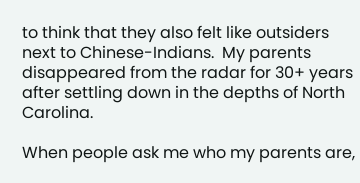to think that they also felt like outsiders next to Chinese-Indians.  My parents disappeared from the radar for 30+ years after settling down in the depths of North Carolina.

When people ask me who my parents are,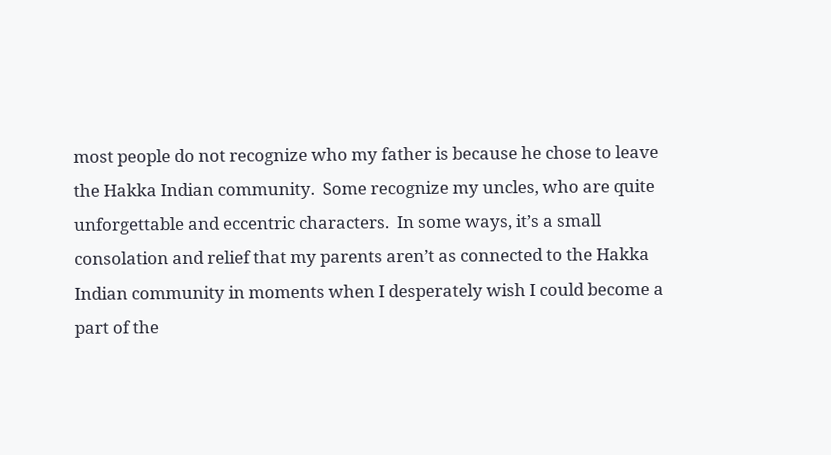most people do not recognize who my father is because he chose to leave the Hakka Indian community.  Some recognize my uncles, who are quite unforgettable and eccentric characters.  In some ways, it’s a small consolation and relief that my parents aren’t as connected to the Hakka Indian community in moments when I desperately wish I could become a part of the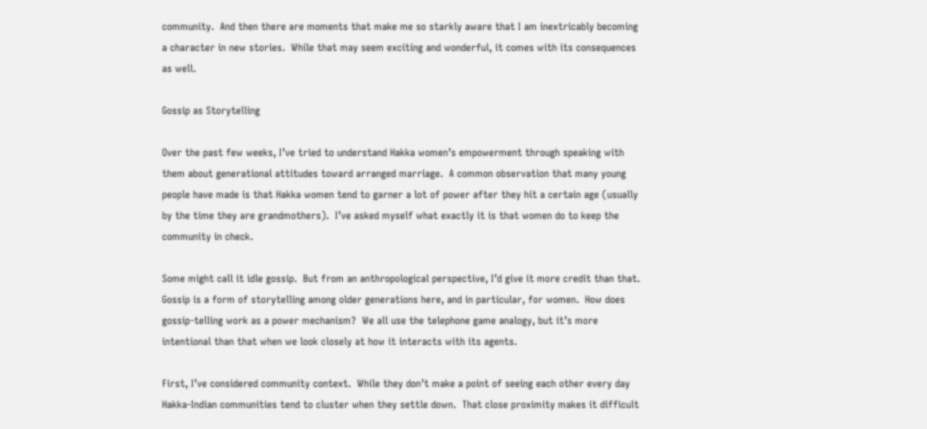community.  And then there are moments that make me so starkly aware that I am inextricably becoming a character in new stories.  While that may seem exciting and wonderful, it comes with its consequences as well.

Gossip as Storytelling

Over the past few weeks, I’ve tried to understand Hakka women’s empowerment through speaking with them about generational attitudes toward arranged marriage.  A common observation that many young people have made is that Hakka women tend to garner a lot of power after they hit a certain age (usually by the time they are grandmothers).  I’ve asked myself what exactly it is that women do to keep the community in check.

Some might call it idle gossip.  But from an anthropological perspective, I’d give it more credit than that.  Gossip is a form of storytelling among older generations here, and in particular, for women.  How does gossip-telling work as a power mechanism?  We all use the telephone game analogy, but it’s more intentional than that when we look closely at how it interacts with its agents.

First, I’ve considered community context.  While they don’t make a point of seeing each other every day Hakka-Indian communities tend to cluster when they settle down.  That close proximity makes it difficult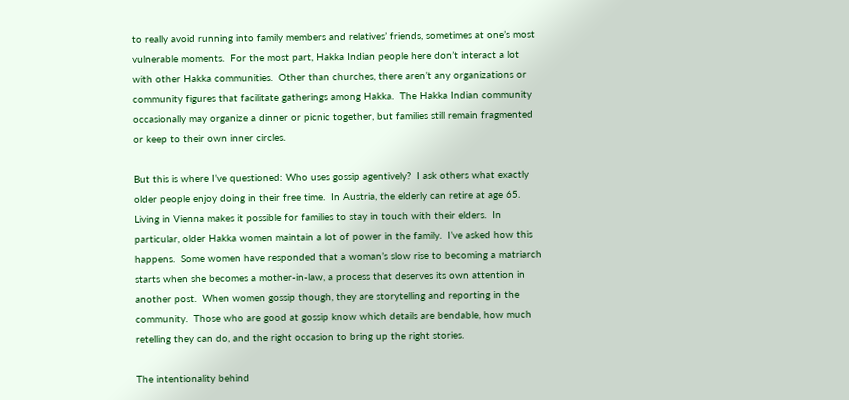to really avoid running into family members and relatives’ friends, sometimes at one’s most vulnerable moments.  For the most part, Hakka Indian people here don’t interact a lot with other Hakka communities.  Other than churches, there aren’t any organizations or community figures that facilitate gatherings among Hakka.  The Hakka Indian community occasionally may organize a dinner or picnic together, but families still remain fragmented or keep to their own inner circles.

But this is where I’ve questioned: Who uses gossip agentively?  I ask others what exactly older people enjoy doing in their free time.  In Austria, the elderly can retire at age 65.  Living in Vienna makes it possible for families to stay in touch with their elders.  In particular, older Hakka women maintain a lot of power in the family.  I’ve asked how this happens.  Some women have responded that a woman’s slow rise to becoming a matriarch starts when she becomes a mother-in-law, a process that deserves its own attention in another post.  When women gossip though, they are storytelling and reporting in the community.  Those who are good at gossip know which details are bendable, how much retelling they can do, and the right occasion to bring up the right stories.

The intentionality behind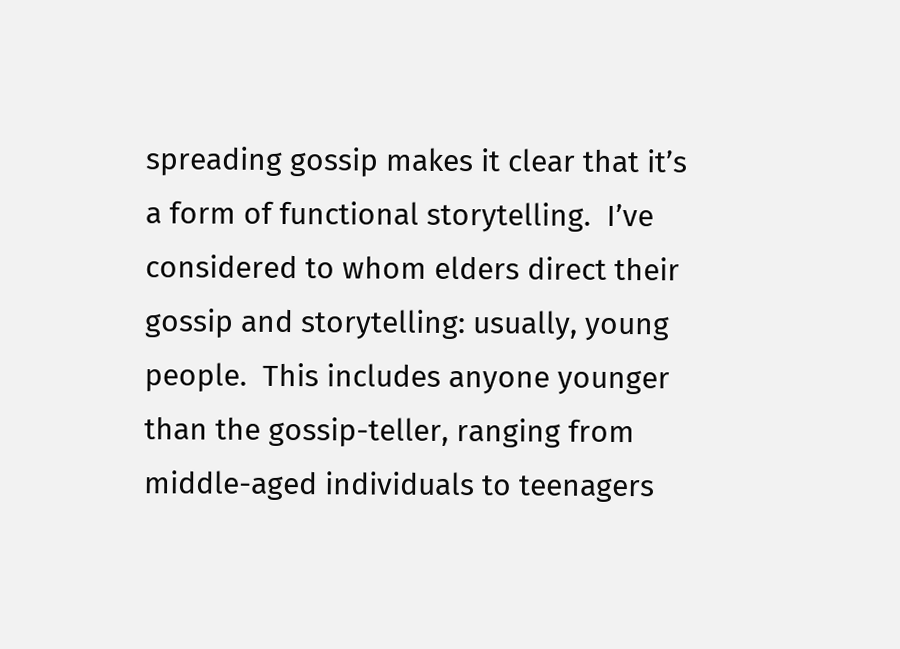spreading gossip makes it clear that it’s a form of functional storytelling.  I’ve considered to whom elders direct their gossip and storytelling: usually, young people.  This includes anyone younger than the gossip-teller, ranging from middle-aged individuals to teenagers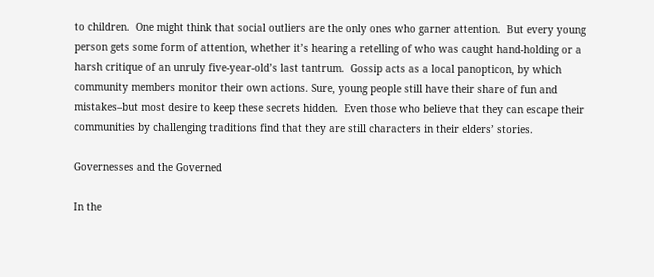to children.  One might think that social outliers are the only ones who garner attention.  But every young person gets some form of attention, whether it’s hearing a retelling of who was caught hand-holding or a harsh critique of an unruly five-year-old’s last tantrum.  Gossip acts as a local panopticon, by which community members monitor their own actions. Sure, young people still have their share of fun and mistakes–but most desire to keep these secrets hidden.  Even those who believe that they can escape their communities by challenging traditions find that they are still characters in their elders’ stories.

Governesses and the Governed

In the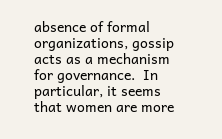absence of formal organizations, gossip acts as a mechanism for governance.  In particular, it seems that women are more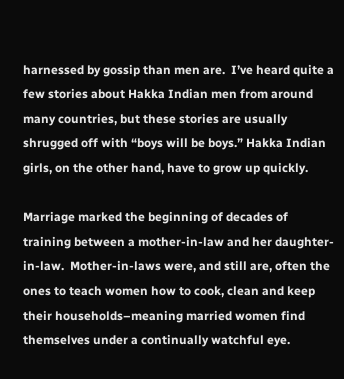harnessed by gossip than men are.  I’ve heard quite a few stories about Hakka Indian men from around many countries, but these stories are usually shrugged off with “boys will be boys.” Hakka Indian girls, on the other hand, have to grow up quickly.

Marriage marked the beginning of decades of training between a mother-in-law and her daughter-in-law.  Mother-in-laws were, and still are, often the ones to teach women how to cook, clean and keep their households–meaning married women find themselves under a continually watchful eye.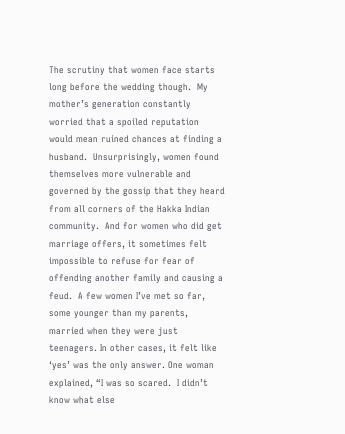The scrutiny that women face starts long before the wedding though.  My mother’s generation constantly worried that a spoiled reputation would mean ruined chances at finding a husband.  Unsurprisingly, women found themselves more vulnerable and governed by the gossip that they heard from all corners of the Hakka Indian community.  And for women who did get marriage offers, it sometimes felt impossible to refuse for fear of offending another family and causing a feud.  A few women I’ve met so far, some younger than my parents, married when they were just teenagers. In other cases, it felt like ‘yes’ was the only answer. One woman explained, “I was so scared.  I didn’t know what else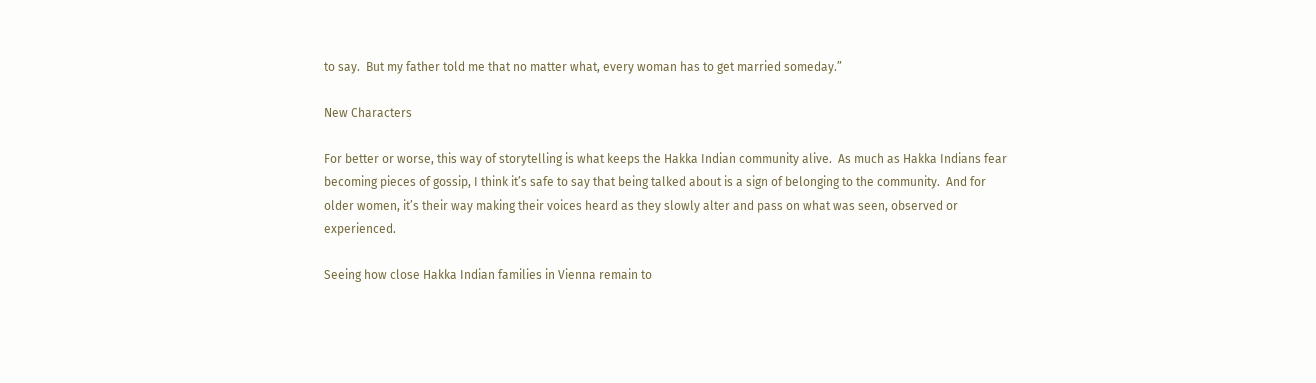to say.  But my father told me that no matter what, every woman has to get married someday.”

New Characters

For better or worse, this way of storytelling is what keeps the Hakka Indian community alive.  As much as Hakka Indians fear becoming pieces of gossip, I think it’s safe to say that being talked about is a sign of belonging to the community.  And for older women, it’s their way making their voices heard as they slowly alter and pass on what was seen, observed or experienced.

Seeing how close Hakka Indian families in Vienna remain to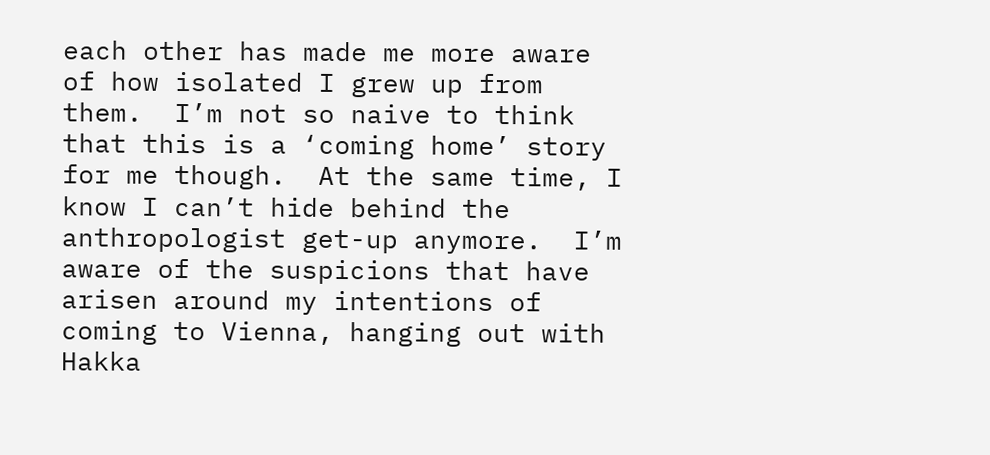each other has made me more aware of how isolated I grew up from them.  I’m not so naive to think that this is a ‘coming home’ story for me though.  At the same time, I know I can’t hide behind the anthropologist get-up anymore.  I’m aware of the suspicions that have arisen around my intentions of coming to Vienna, hanging out with Hakka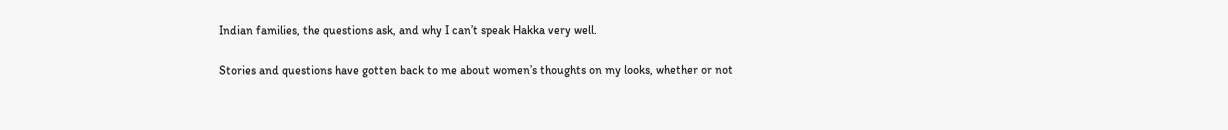Indian families, the questions ask, and why I can’t speak Hakka very well.

Stories and questions have gotten back to me about women’s thoughts on my looks, whether or not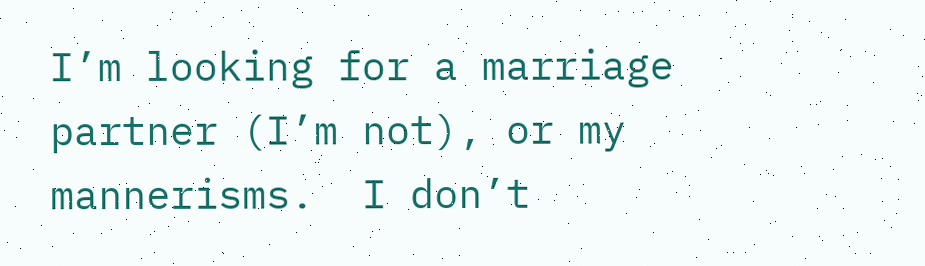I’m looking for a marriage partner (I’m not), or my mannerisms.  I don’t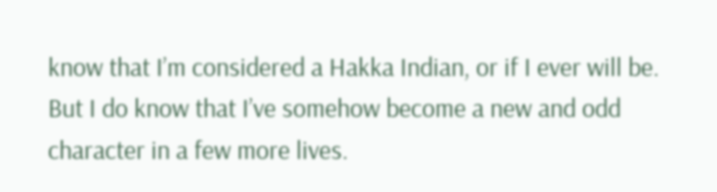know that I’m considered a Hakka Indian, or if I ever will be.  But I do know that I’ve somehow become a new and odd character in a few more lives.